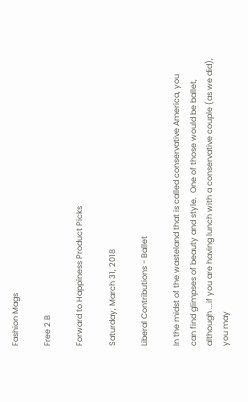Fashion Mags

Free 2 B

Forward to Happiness Product Picks

Saturday, March 31, 2018

Liberal Contributions - Ballet

In the midst of the wasteland that is called conservative America, you can find glimpses of beauty and style.  One of those would be ballet, although ...if you are having lunch with a conservative couple (as we did), you may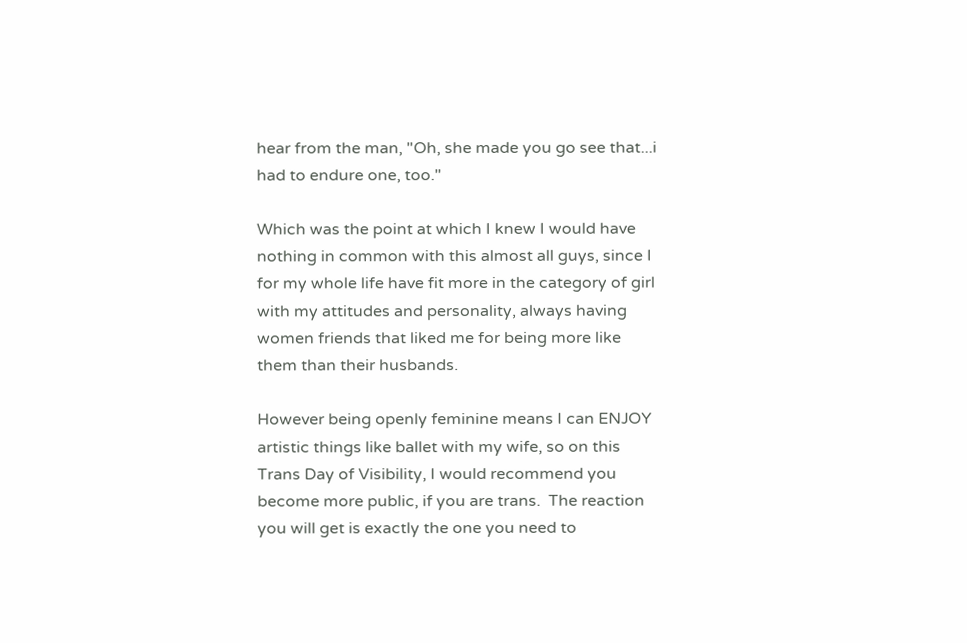hear from the man, "Oh, she made you go see that...i had to endure one, too."

Which was the point at which I knew I would have nothing in common with this almost all guys, since I for my whole life have fit more in the category of girl with my attitudes and personality, always having women friends that liked me for being more like them than their husbands.

However being openly feminine means I can ENJOY artistic things like ballet with my wife, so on this Trans Day of Visibility, I would recommend you become more public, if you are trans.  The reaction you will get is exactly the one you need to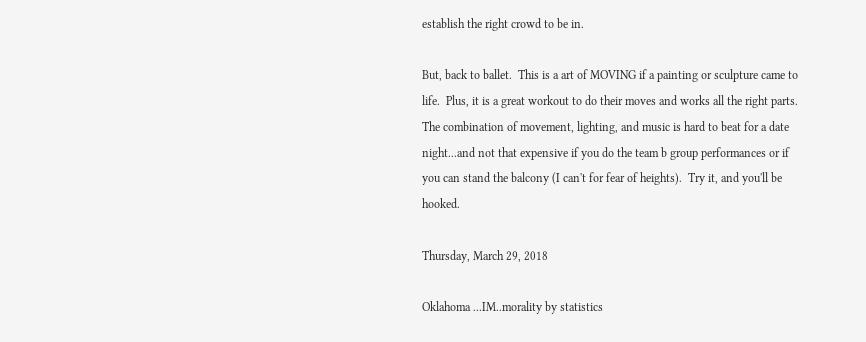establish the right crowd to be in.

But, back to ballet.  This is a art of MOVING if a painting or sculpture came to life.  Plus, it is a great workout to do their moves and works all the right parts.  The combination of movement, lighting, and music is hard to beat for a date night...and not that expensive if you do the team b group performances or if you can stand the balcony (I can't for fear of heights).  Try it, and you'll be hooked.

Thursday, March 29, 2018

Oklahoma ...IM..morality by statistics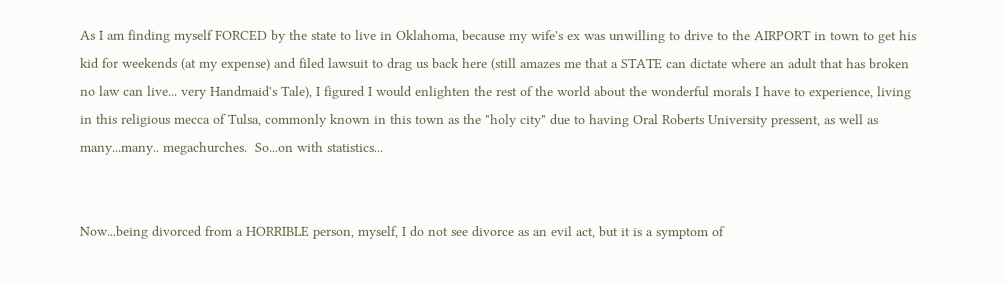As I am finding myself FORCED by the state to live in Oklahoma, because my wife's ex was unwilling to drive to the AIRPORT in town to get his kid for weekends (at my expense) and filed lawsuit to drag us back here (still amazes me that a STATE can dictate where an adult that has broken no law can live... very Handmaid's Tale), I figured I would enlighten the rest of the world about the wonderful morals I have to experience, living in this religious mecca of Tulsa, commonly known in this town as the "holy city" due to having Oral Roberts University pressent, as well as many...many.. megachurches.  So...on with statistics...


Now...being divorced from a HORRIBLE person, myself, I do not see divorce as an evil act, but it is a symptom of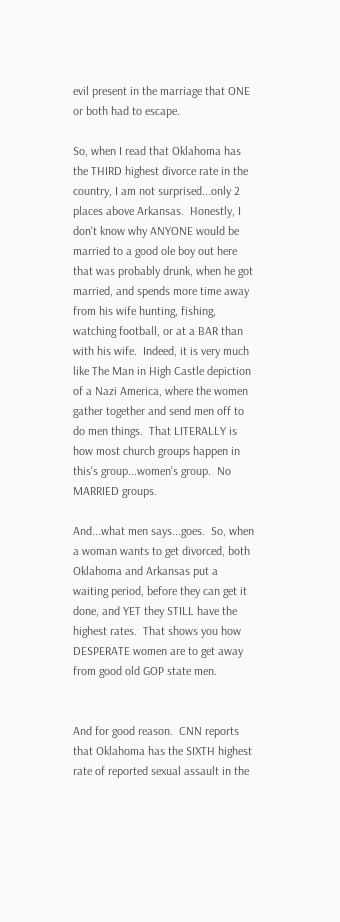evil present in the marriage that ONE or both had to escape.

So, when I read that Oklahoma has the THIRD highest divorce rate in the country, I am not surprised...only 2 places above Arkansas.  Honestly, I don't know why ANYONE would be married to a good ole boy out here that was probably drunk, when he got married, and spends more time away from his wife hunting, fishing, watching football, or at a BAR than with his wife.  Indeed, it is very much like The Man in High Castle depiction of a Nazi America, where the women gather together and send men off to do men things.  That LITERALLY is how most church groups happen in this's group...women's group.  No MARRIED groups.

And...what men says...goes.  So, when a woman wants to get divorced, both Oklahoma and Arkansas put a waiting period, before they can get it done, and YET they STILL have the highest rates.  That shows you how DESPERATE women are to get away from good old GOP state men.


And for good reason.  CNN reports that Oklahoma has the SIXTH highest rate of reported sexual assault in the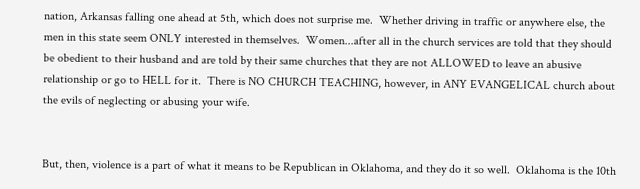nation, Arkansas falling one ahead at 5th, which does not surprise me.  Whether driving in traffic or anywhere else, the men in this state seem ONLY interested in themselves.  Women...after all in the church services are told that they should be obedient to their husband and are told by their same churches that they are not ALLOWED to leave an abusive relationship or go to HELL for it.  There is NO CHURCH TEACHING, however, in ANY EVANGELICAL church about the evils of neglecting or abusing your wife.


But, then, violence is a part of what it means to be Republican in Oklahoma, and they do it so well.  Oklahoma is the 10th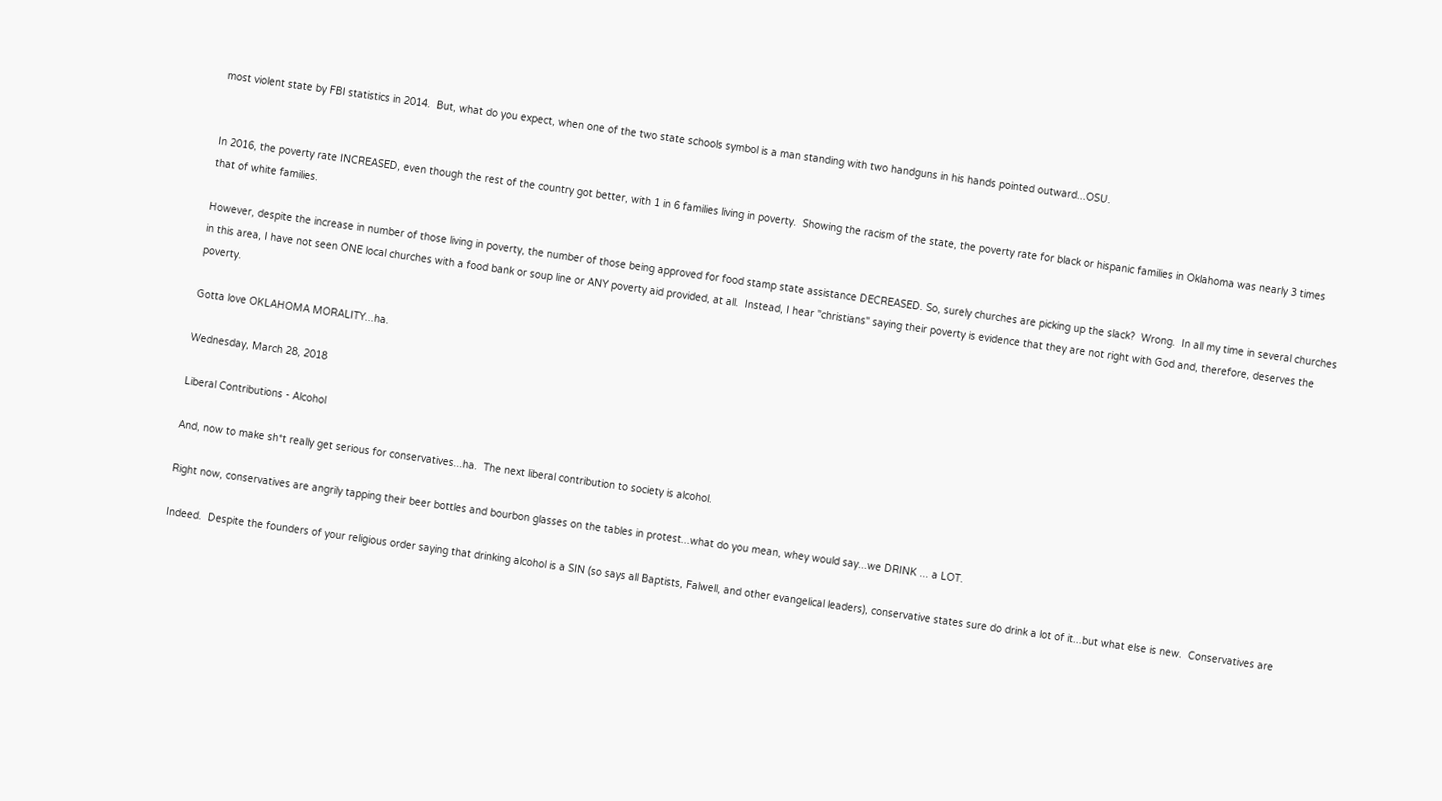most violent state by FBI statistics in 2014.  But, what do you expect, when one of the two state schools symbol is a man standing with two handguns in his hands pointed outward...OSU.


In 2016, the poverty rate INCREASED, even though the rest of the country got better, with 1 in 6 families living in poverty.  Showing the racism of the state, the poverty rate for black or hispanic families in Oklahoma was nearly 3 times that of white families.

However, despite the increase in number of those living in poverty, the number of those being approved for food stamp state assistance DECREASED. So, surely churches are picking up the slack?  Wrong.  In all my time in several churches in this area, I have not seen ONE local churches with a food bank or soup line or ANY poverty aid provided, at all.  Instead, I hear "christians" saying their poverty is evidence that they are not right with God and, therefore, deserves the poverty.

Gotta love OKLAHOMA MORALITY...ha.

Wednesday, March 28, 2018

Liberal Contributions - Alcohol

And, now to make sh*t really get serious for conservatives...ha.  The next liberal contribution to society is alcohol.

Right now, conservatives are angrily tapping their beer bottles and bourbon glasses on the tables in protest...what do you mean, whey would say...we DRINK ... a LOT.

Indeed.  Despite the founders of your religious order saying that drinking alcohol is a SIN (so says all Baptists, Falwell, and other evangelical leaders), conservative states sure do drink a lot of it...but what else is new.  Conservatives are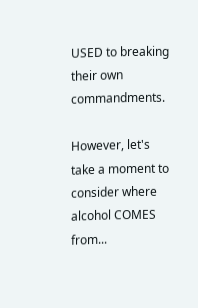USED to breaking their own commandments.

However, let's take a moment to consider where alcohol COMES from...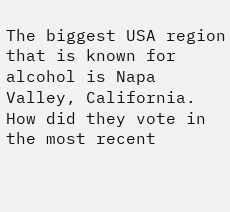The biggest USA region that is known for alcohol is Napa Valley, California.  How did they vote in the most recent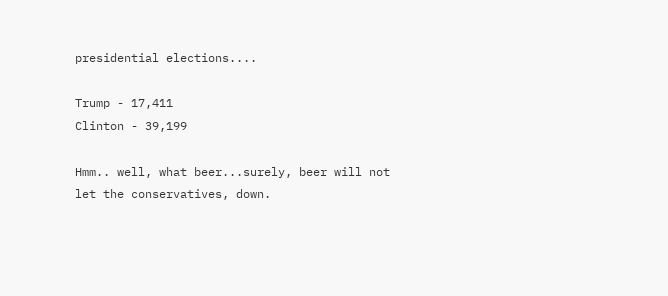presidential elections....

Trump - 17,411
Clinton - 39,199

Hmm.. well, what beer...surely, beer will not let the conservatives, down.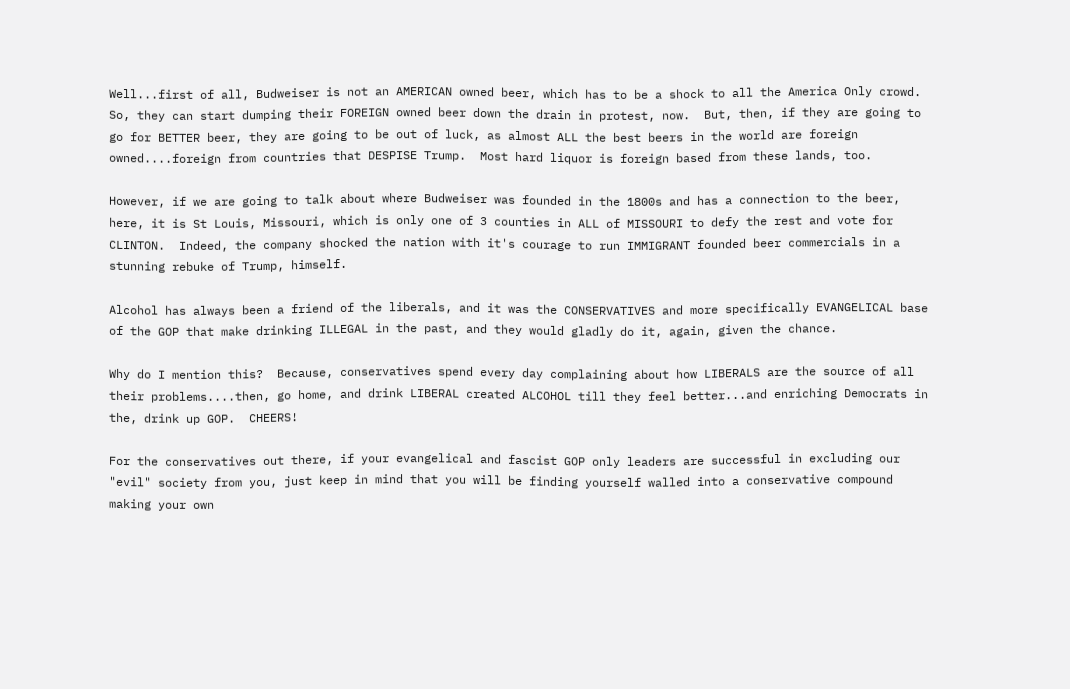Well...first of all, Budweiser is not an AMERICAN owned beer, which has to be a shock to all the America Only crowd.  So, they can start dumping their FOREIGN owned beer down the drain in protest, now.  But, then, if they are going to go for BETTER beer, they are going to be out of luck, as almost ALL the best beers in the world are foreign owned....foreign from countries that DESPISE Trump.  Most hard liquor is foreign based from these lands, too.

However, if we are going to talk about where Budweiser was founded in the 1800s and has a connection to the beer, here, it is St Louis, Missouri, which is only one of 3 counties in ALL of MISSOURI to defy the rest and vote for CLINTON.  Indeed, the company shocked the nation with it's courage to run IMMIGRANT founded beer commercials in a stunning rebuke of Trump, himself.

Alcohol has always been a friend of the liberals, and it was the CONSERVATIVES and more specifically EVANGELICAL base of the GOP that make drinking ILLEGAL in the past, and they would gladly do it, again, given the chance.

Why do I mention this?  Because, conservatives spend every day complaining about how LIBERALS are the source of all their problems....then, go home, and drink LIBERAL created ALCOHOL till they feel better...and enriching Democrats in the, drink up GOP.  CHEERS!

For the conservatives out there, if your evangelical and fascist GOP only leaders are successful in excluding our "evil" society from you, just keep in mind that you will be finding yourself walled into a conservative compound making your own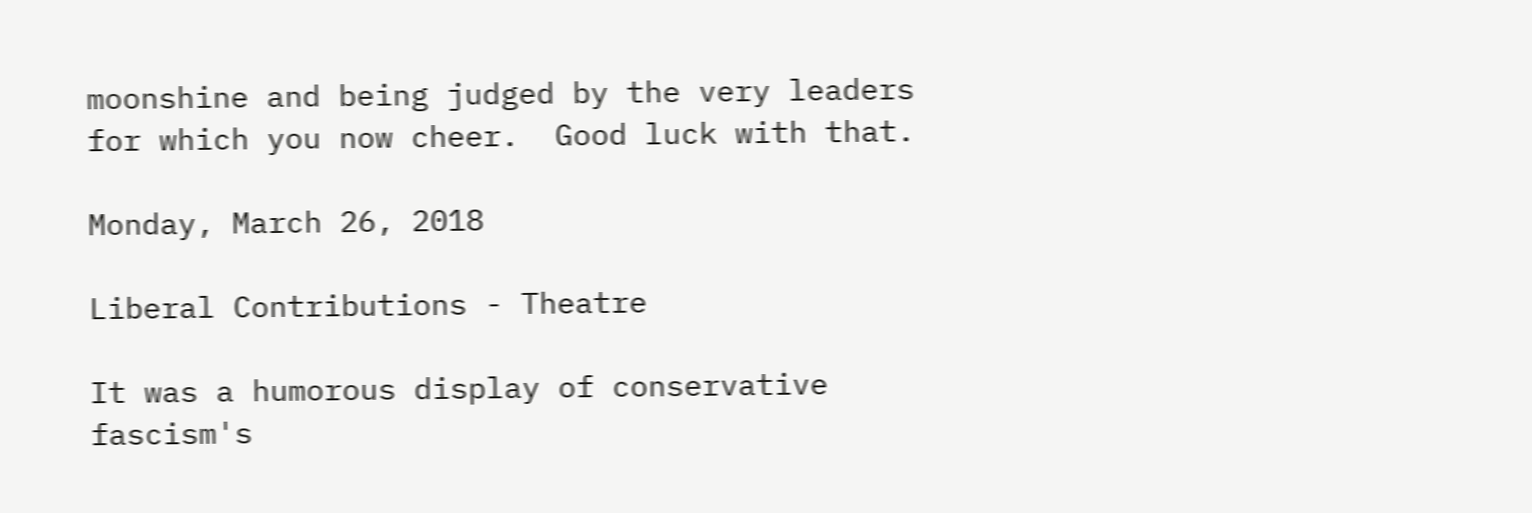moonshine and being judged by the very leaders for which you now cheer.  Good luck with that.

Monday, March 26, 2018

Liberal Contributions - Theatre

It was a humorous display of conservative fascism's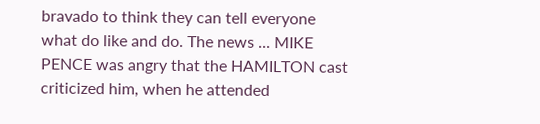bravado to think they can tell everyone what do like and do. The news ... MIKE PENCE was angry that the HAMILTON cast criticized him, when he attended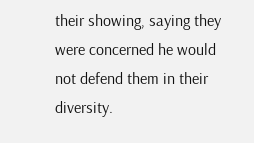their showing, saying they were concerned he would not defend them in their diversity.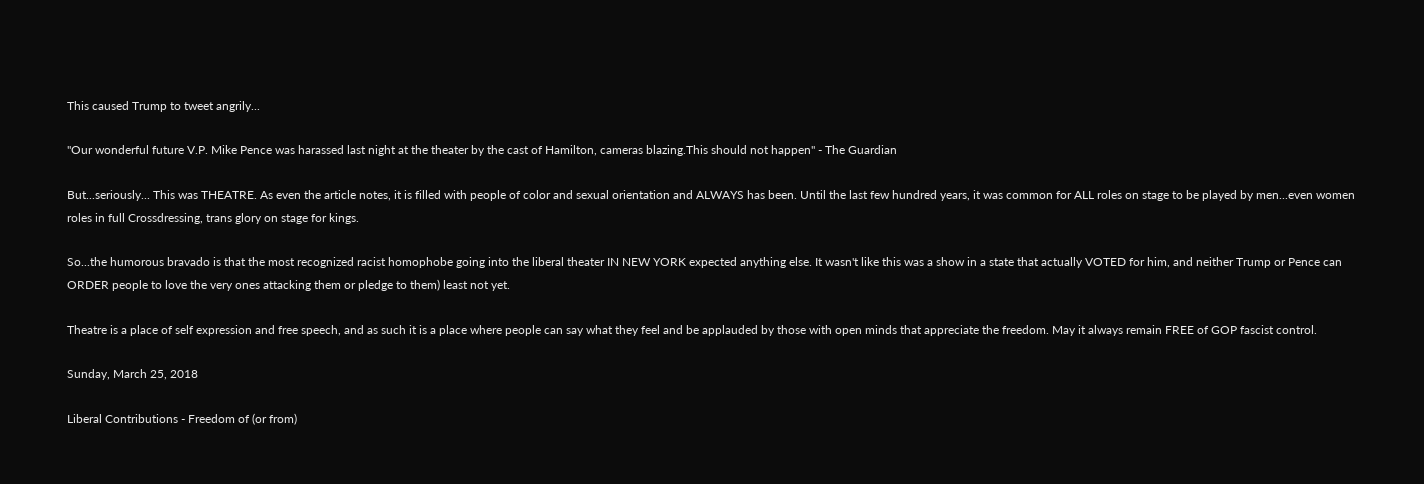This caused Trump to tweet angrily...

"Our wonderful future V.P. Mike Pence was harassed last night at the theater by the cast of Hamilton, cameras blazing.This should not happen" - The Guardian

But...seriously... This was THEATRE. As even the article notes, it is filled with people of color and sexual orientation and ALWAYS has been. Until the last few hundred years, it was common for ALL roles on stage to be played by men...even women roles in full Crossdressing, trans glory on stage for kings.

So...the humorous bravado is that the most recognized racist homophobe going into the liberal theater IN NEW YORK expected anything else. It wasn't like this was a show in a state that actually VOTED for him, and neither Trump or Pence can ORDER people to love the very ones attacking them or pledge to them) least not yet.

Theatre is a place of self expression and free speech, and as such it is a place where people can say what they feel and be applauded by those with open minds that appreciate the freedom. May it always remain FREE of GOP fascist control.

Sunday, March 25, 2018

Liberal Contributions - Freedom of (or from)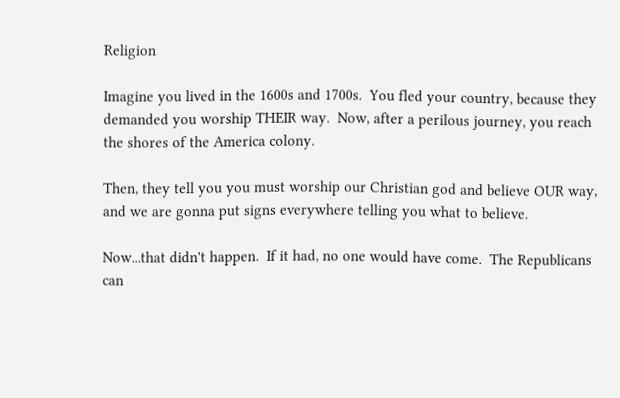Religion

Imagine you lived in the 1600s and 1700s.  You fled your country, because they demanded you worship THEIR way.  Now, after a perilous journey, you reach the shores of the America colony.

Then, they tell you you must worship our Christian god and believe OUR way, and we are gonna put signs everywhere telling you what to believe.

Now...that didn't happen.  If it had, no one would have come.  The Republicans can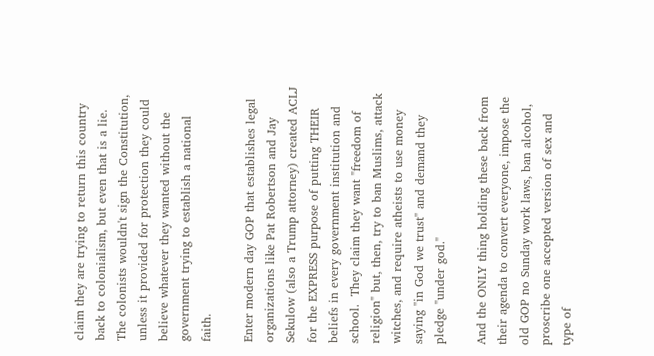claim they are trying to return this country back to colonialism, but even that is a lie.  The colonists wouldn't sign the Constitution, unless it provided for protection they could believe whatever they wanted without the government trying to establish a national faith.

Enter modern day GOP that establishes legal organizations like Pat Robertson and Jay Sekulow (also a Trump attorney) created ACLJ for the EXPRESS purpose of putting THEIR beliefs in every government institution and school.  They claim they want "freedom of religion" but, then, try to ban Muslims, attack witches, and require atheists to use money saying "in God we trust" and demand they pledge "under god."

And the ONLY thing holding these back from their agenda to convert everyone, impose the old GOP no Sunday work laws, ban alcohol, proscribe one accepted version of sex and type of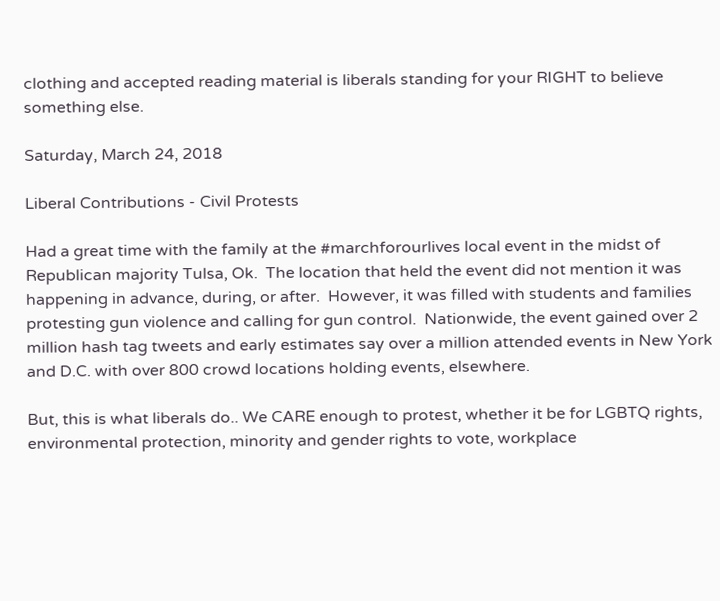clothing and accepted reading material is liberals standing for your RIGHT to believe something else.

Saturday, March 24, 2018

Liberal Contributions - Civil Protests

Had a great time with the family at the #marchforourlives local event in the midst of Republican majority Tulsa, Ok.  The location that held the event did not mention it was happening in advance, during, or after.  However, it was filled with students and families protesting gun violence and calling for gun control.  Nationwide, the event gained over 2 million hash tag tweets and early estimates say over a million attended events in New York and D.C. with over 800 crowd locations holding events, elsewhere.

But, this is what liberals do.. We CARE enough to protest, whether it be for LGBTQ rights, environmental protection, minority and gender rights to vote, workplace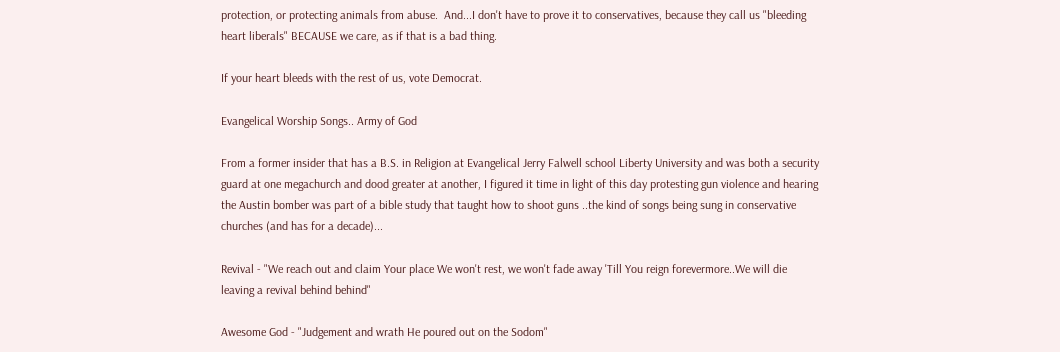protection, or protecting animals from abuse.  And...I don't have to prove it to conservatives, because they call us "bleeding heart liberals" BECAUSE we care, as if that is a bad thing.

If your heart bleeds with the rest of us, vote Democrat.

Evangelical Worship Songs.. Army of God

From a former insider that has a B.S. in Religion at Evangelical Jerry Falwell school Liberty University and was both a security guard at one megachurch and dood greater at another, I figured it time in light of this day protesting gun violence and hearing the Austin bomber was part of a bible study that taught how to shoot guns ..the kind of songs being sung in conservative churches (and has for a decade)...

Revival - "We reach out and claim Your place We won't rest, we won't fade away 'Till You reign forevermore..We will die leaving a revival behind behind"

Awesome God - "Judgement and wrath He poured out on the Sodom"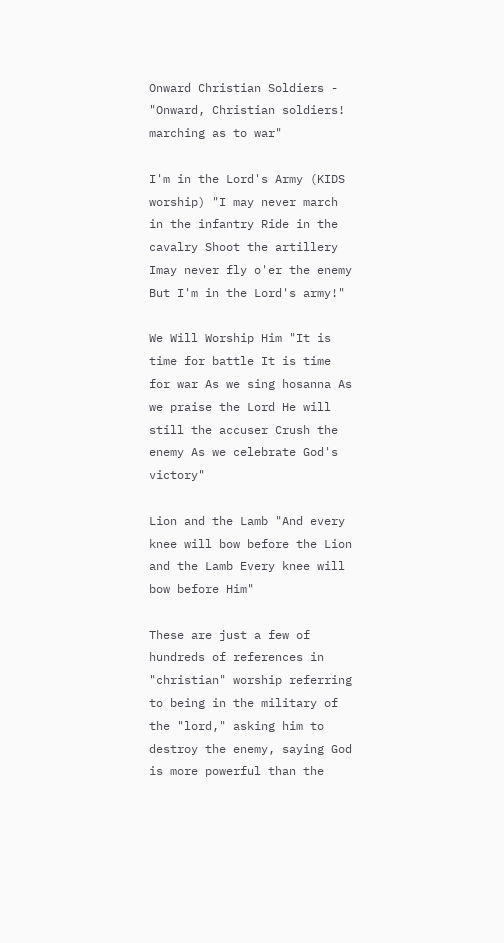Onward Christian Soldiers - "Onward, Christian soldiers! marching as to war"

I'm in the Lord's Army (KIDS worship) "I may never march in the infantry Ride in the cavalry Shoot the artillery Imay never fly o'er the enemy But I'm in the Lord's army!"

We Will Worship Him "It is time for battle It is time for war As we sing hosanna As we praise the Lord He will still the accuser Crush the enemy As we celebrate God's victory"

Lion and the Lamb "And every knee will bow before the Lion and the Lamb Every knee will bow before Him"

These are just a few of hundreds of references in "christian" worship referring to being in the military of the "lord," asking him to destroy the enemy, saying God is more powerful than the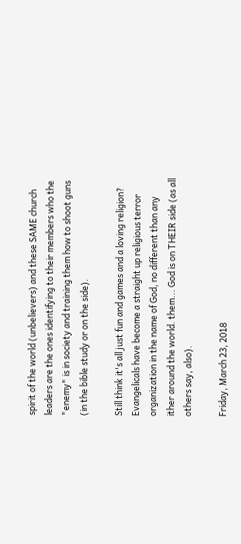spirit of the world (unbelievers) and these SAME church leaders are the ones identifying to their members who the "enemy" is in society and training them how to shoot guns (in the bible study or on the side).

Still think it's all just fun and games and a loving religion?  Evangelicals have become a straight up religious terror organization in the name of God, no different than any ither around the world. them... God is on THEIR side (as all others say, also).

Friday, March 23, 2018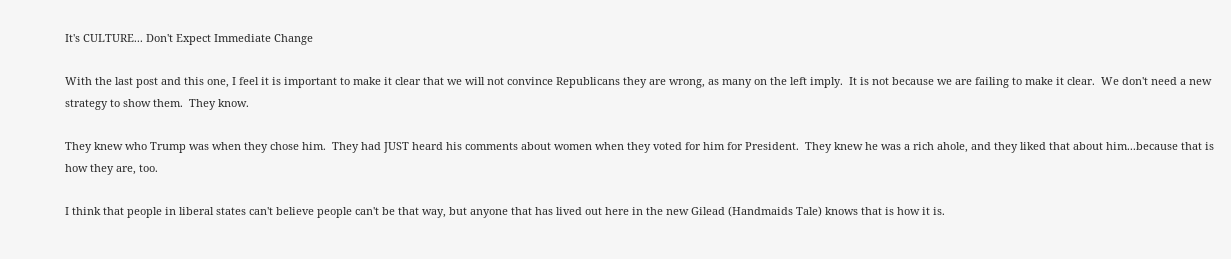It's CULTURE... Don't Expect Immediate Change

With the last post and this one, I feel it is important to make it clear that we will not convince Republicans they are wrong, as many on the left imply.  It is not because we are failing to make it clear.  We don't need a new strategy to show them.  They know.

They knew who Trump was when they chose him.  They had JUST heard his comments about women when they voted for him for President.  They knew he was a rich ahole, and they liked that about him...because that is how they are, too.

I think that people in liberal states can't believe people can't be that way, but anyone that has lived out here in the new Gilead (Handmaids Tale) knows that is how it is.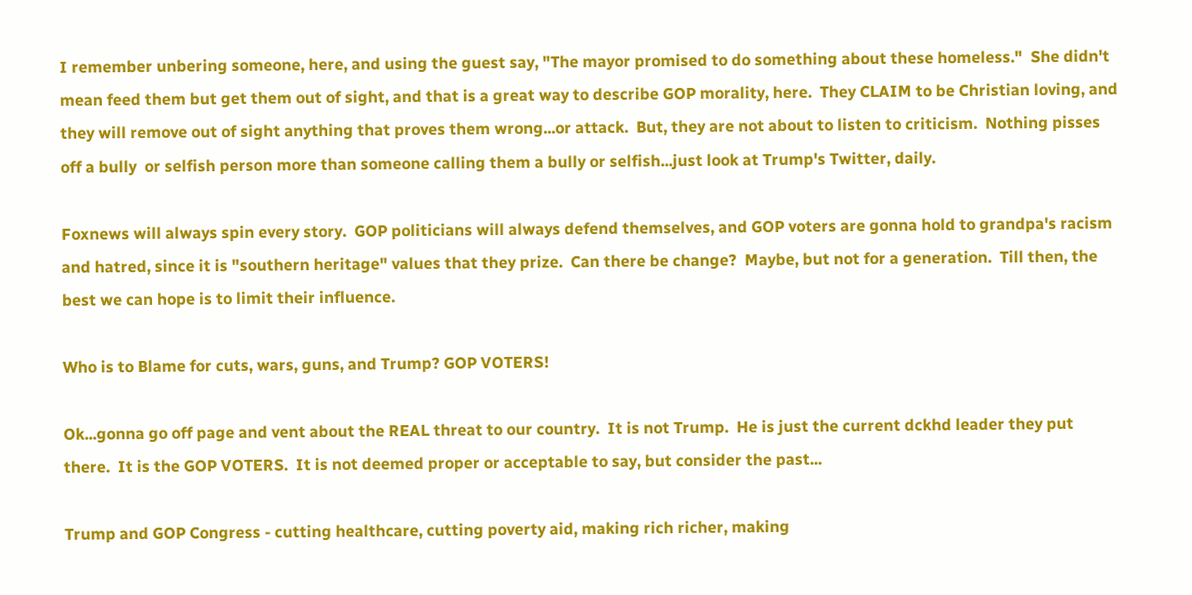I remember unbering someone, here, and using the guest say, "The mayor promised to do something about these homeless."  She didn't mean feed them but get them out of sight, and that is a great way to describe GOP morality, here.  They CLAIM to be Christian loving, and they will remove out of sight anything that proves them wrong...or attack.  But, they are not about to listen to criticism.  Nothing pisses off a bully  or selfish person more than someone calling them a bully or selfish...just look at Trump's Twitter, daily.

Foxnews will always spin every story.  GOP politicians will always defend themselves, and GOP voters are gonna hold to grandpa's racism and hatred, since it is "southern heritage" values that they prize.  Can there be change?  Maybe, but not for a generation.  Till then, the best we can hope is to limit their influence.

Who is to Blame for cuts, wars, guns, and Trump? GOP VOTERS!

Ok...gonna go off page and vent about the REAL threat to our country.  It is not Trump.  He is just the current dckhd leader they put there.  It is the GOP VOTERS.  It is not deemed proper or acceptable to say, but consider the past...

Trump and GOP Congress - cutting healthcare, cutting poverty aid, making rich richer, making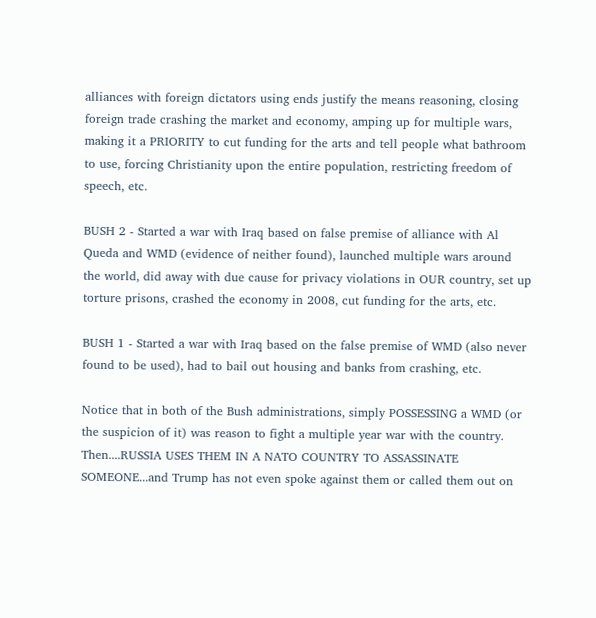alliances with foreign dictators using ends justify the means reasoning, closing foreign trade crashing the market and economy, amping up for multiple wars, making it a PRIORITY to cut funding for the arts and tell people what bathroom to use, forcing Christianity upon the entire population, restricting freedom of speech, etc.

BUSH 2 - Started a war with Iraq based on false premise of alliance with Al Queda and WMD (evidence of neither found), launched multiple wars around the world, did away with due cause for privacy violations in OUR country, set up torture prisons, crashed the economy in 2008, cut funding for the arts, etc.

BUSH 1 - Started a war with Iraq based on the false premise of WMD (also never found to be used), had to bail out housing and banks from crashing, etc.

Notice that in both of the Bush administrations, simply POSSESSING a WMD (or the suspicion of it) was reason to fight a multiple year war with the country.  Then....RUSSIA USES THEM IN A NATO COUNTRY TO ASSASSINATE SOMEONE...and Trump has not even spoke against them or called them out on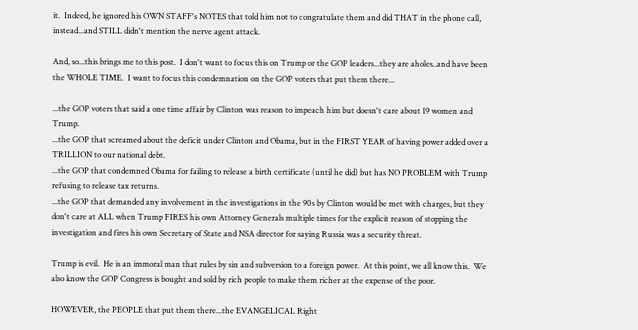it.  Indeed, he ignored his OWN STAFF's NOTES that told him not to congratulate them and did THAT in the phone call, instead...and STILL didn't mention the nerve agent attack.

And, so...this brings me to this post.  I don't want to focus this on Trump or the GOP leaders...they are aholes..and have been the WHOLE TIME.  I want to focus this condemnation on the GOP voters that put them there...

...the GOP voters that said a one time affair by Clinton was reason to impeach him but doesn't care about 19 women and Trump.
...the GOP that screamed about the deficit under Clinton and Obama, but in the FIRST YEAR of having power added over a TRILLION to our national debt.
...the GOP that condemned Obama for failing to release a birth certificate (until he did) but has NO PROBLEM with Trump refusing to release tax returns.
...the GOP that demanded any involvement in the investigations in the 90s by Clinton would be met with charges, but they don't care at ALL when Trump FIRES his own Attorney Generals multiple times for the explicit reason of stopping the investigation and fires his own Secretary of State and NSA director for saying Russia was a security threat.

Trump is evil.  He is an immoral man that rules by sin and subversion to a foreign power.  At this point, we all know this.  We also know the GOP Congress is bought and sold by rich people to make them richer at the expense of the poor.

HOWEVER, the PEOPLE that put them there...the EVANGELICAL Right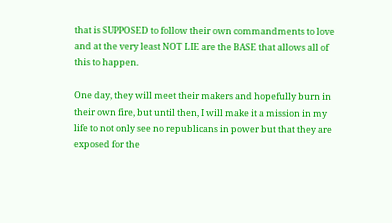that is SUPPOSED to follow their own commandments to love and at the very least NOT LIE are the BASE that allows all of this to happen.

One day, they will meet their makers and hopefully burn in their own fire, but until then, I will make it a mission in my life to not only see no republicans in power but that they are exposed for the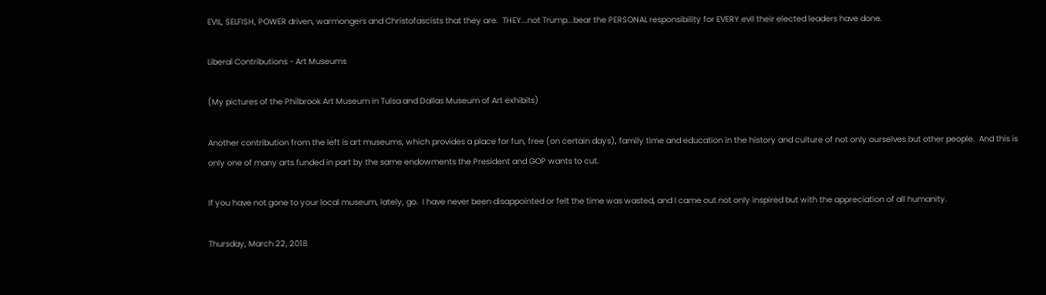EVIL, SELFISH, POWER driven, warmongers and Christofascists that they are.  THEY...not Trump...bear the PERSONAL responsibility for EVERY evil their elected leaders have done.

Liberal Contributions - Art Museums

(My pictures of the Philbrook Art Museum in Tulsa and Dallas Museum of Art exhibits)

Another contribution from the left is art museums, which provides a place for fun, free (on certain days), family time and education in the history and culture of not only ourselves but other people.  And this is only one of many arts funded in part by the same endowments the President and GOP wants to cut.

If you have not gone to your local museum, lately, go.  I have never been disappointed or felt the time was wasted, and I came out not only inspired but with the appreciation of all humanity.

Thursday, March 22, 2018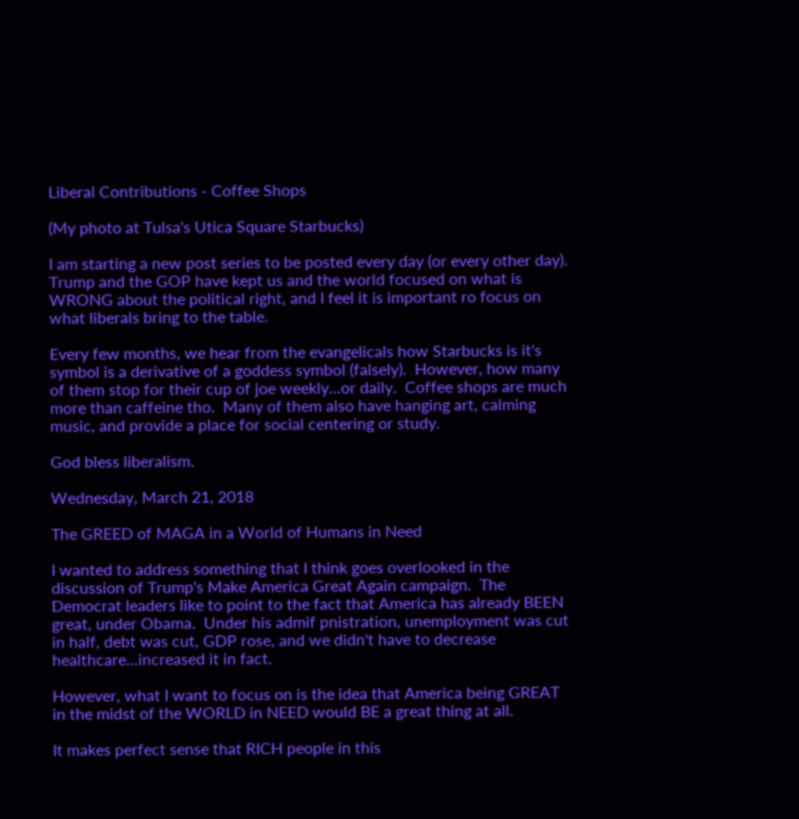Liberal Contributions - Coffee Shops

(My photo at Tulsa's Utica Square Starbucks)

I am starting a new post series to be posted every day (or every other day).  Trump and the GOP have kept us and the world focused on what is WRONG about the political right, and I feel it is important ro focus on what liberals bring to the table.

Every few months, we hear from the evangelicals how Starbucks is it's symbol is a derivative of a goddess symbol (falsely).  However, how many of them stop for their cup of joe weekly...or daily.  Coffee shops are much more than caffeine tho.  Many of them also have hanging art, calming music, and provide a place for social centering or study.

God bless liberalism.

Wednesday, March 21, 2018

The GREED of MAGA in a World of Humans in Need

I wanted to address something that I think goes overlooked in the discussion of Trump's Make America Great Again campaign.  The Democrat leaders like to point to the fact that America has already BEEN great, under Obama.  Under his admif pnistration, unemployment was cut in half, debt was cut, GDP rose, and we didn't have to decrease healthcare...increased it in fact.

However, what I want to focus on is the idea that America being GREAT in the midst of the WORLD in NEED would BE a great thing at all.

It makes perfect sense that RICH people in this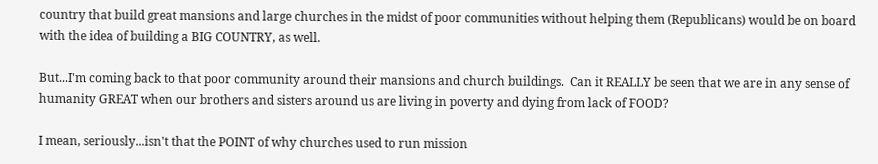country that build great mansions and large churches in the midst of poor communities without helping them (Republicans) would be on board with the idea of building a BIG COUNTRY, as well.

But...I'm coming back to that poor community around their mansions and church buildings.  Can it REALLY be seen that we are in any sense of humanity GREAT when our brothers and sisters around us are living in poverty and dying from lack of FOOD?

I mean, seriously...isn't that the POINT of why churches used to run mission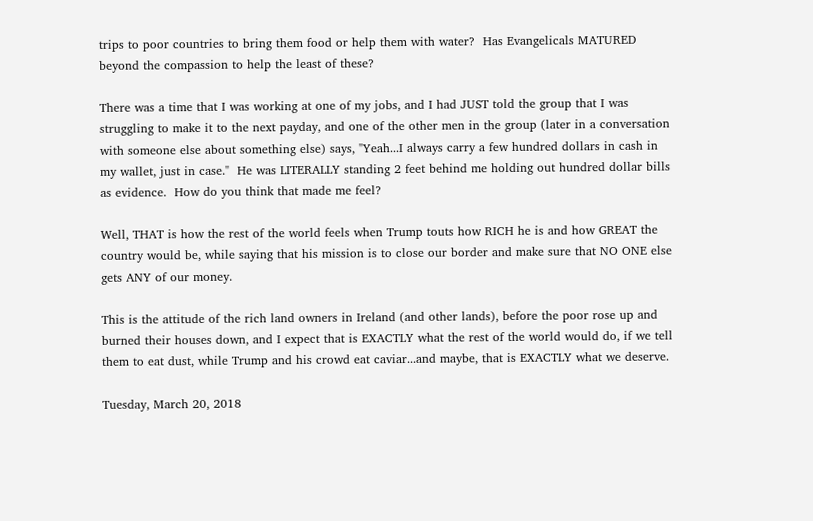trips to poor countries to bring them food or help them with water?  Has Evangelicals MATURED beyond the compassion to help the least of these?

There was a time that I was working at one of my jobs, and I had JUST told the group that I was struggling to make it to the next payday, and one of the other men in the group (later in a conversation with someone else about something else) says, "Yeah...I always carry a few hundred dollars in cash in my wallet, just in case."  He was LITERALLY standing 2 feet behind me holding out hundred dollar bills as evidence.  How do you think that made me feel?

Well, THAT is how the rest of the world feels when Trump touts how RICH he is and how GREAT the country would be, while saying that his mission is to close our border and make sure that NO ONE else gets ANY of our money.

This is the attitude of the rich land owners in Ireland (and other lands), before the poor rose up and burned their houses down, and I expect that is EXACTLY what the rest of the world would do, if we tell them to eat dust, while Trump and his crowd eat caviar...and maybe, that is EXACTLY what we deserve.

Tuesday, March 20, 2018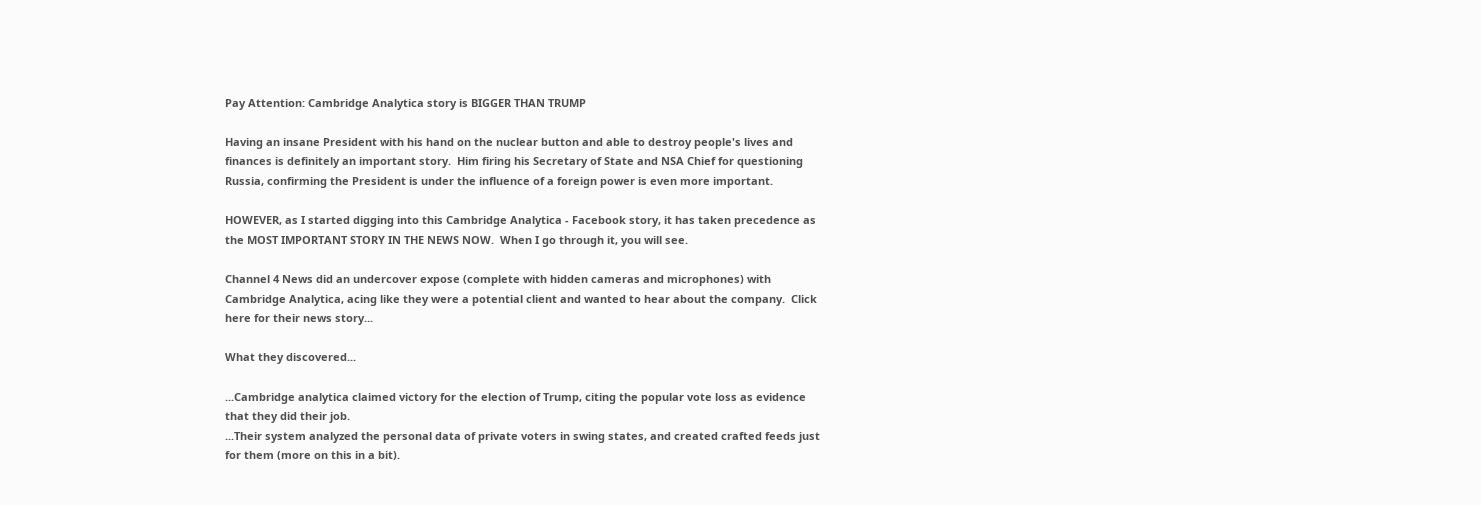Pay Attention: Cambridge Analytica story is BIGGER THAN TRUMP

Having an insane President with his hand on the nuclear button and able to destroy people's lives and finances is definitely an important story.  Him firing his Secretary of State and NSA Chief for questioning Russia, confirming the President is under the influence of a foreign power is even more important.

HOWEVER, as I started digging into this Cambridge Analytica - Facebook story, it has taken precedence as the MOST IMPORTANT STORY IN THE NEWS NOW.  When I go through it, you will see.

Channel 4 News did an undercover expose (complete with hidden cameras and microphones) with Cambridge Analytica, acing like they were a potential client and wanted to hear about the company.  Click here for their news story...

What they discovered...

...Cambridge analytica claimed victory for the election of Trump, citing the popular vote loss as evidence that they did their job.
...Their system analyzed the personal data of private voters in swing states, and created crafted feeds just for them (more on this in a bit).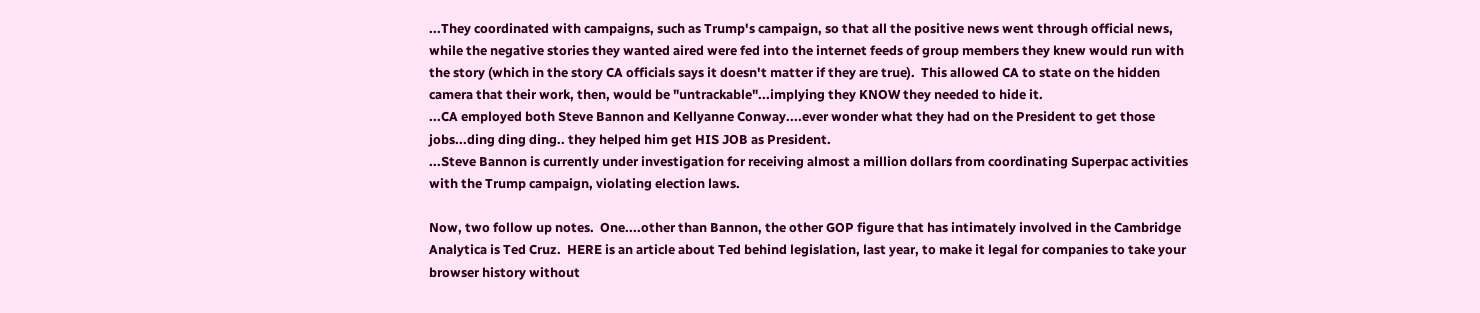...They coordinated with campaigns, such as Trump's campaign, so that all the positive news went through official news, while the negative stories they wanted aired were fed into the internet feeds of group members they knew would run with the story (which in the story CA officials says it doesn't matter if they are true).  This allowed CA to state on the hidden camera that their work, then, would be "untrackable"...implying they KNOW they needed to hide it.
...CA employed both Steve Bannon and Kellyanne Conway....ever wonder what they had on the President to get those jobs...ding ding ding.. they helped him get HIS JOB as President.
...Steve Bannon is currently under investigation for receiving almost a million dollars from coordinating Superpac activities with the Trump campaign, violating election laws.

Now, two follow up notes.  One....other than Bannon, the other GOP figure that has intimately involved in the Cambridge Analytica is Ted Cruz.  HERE is an article about Ted behind legislation, last year, to make it legal for companies to take your browser history without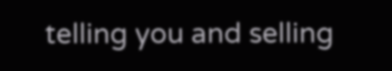telling you and selling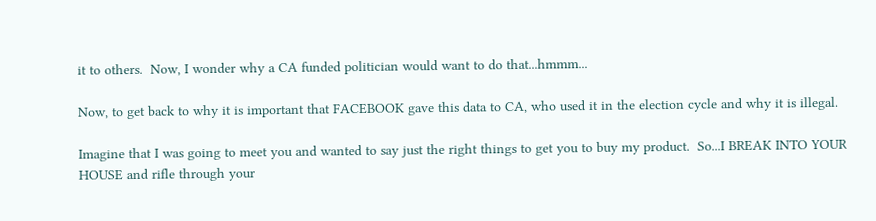it to others.  Now, I wonder why a CA funded politician would want to do that...hmmm...

Now, to get back to why it is important that FACEBOOK gave this data to CA, who used it in the election cycle and why it is illegal.

Imagine that I was going to meet you and wanted to say just the right things to get you to buy my product.  So...I BREAK INTO YOUR HOUSE and rifle through your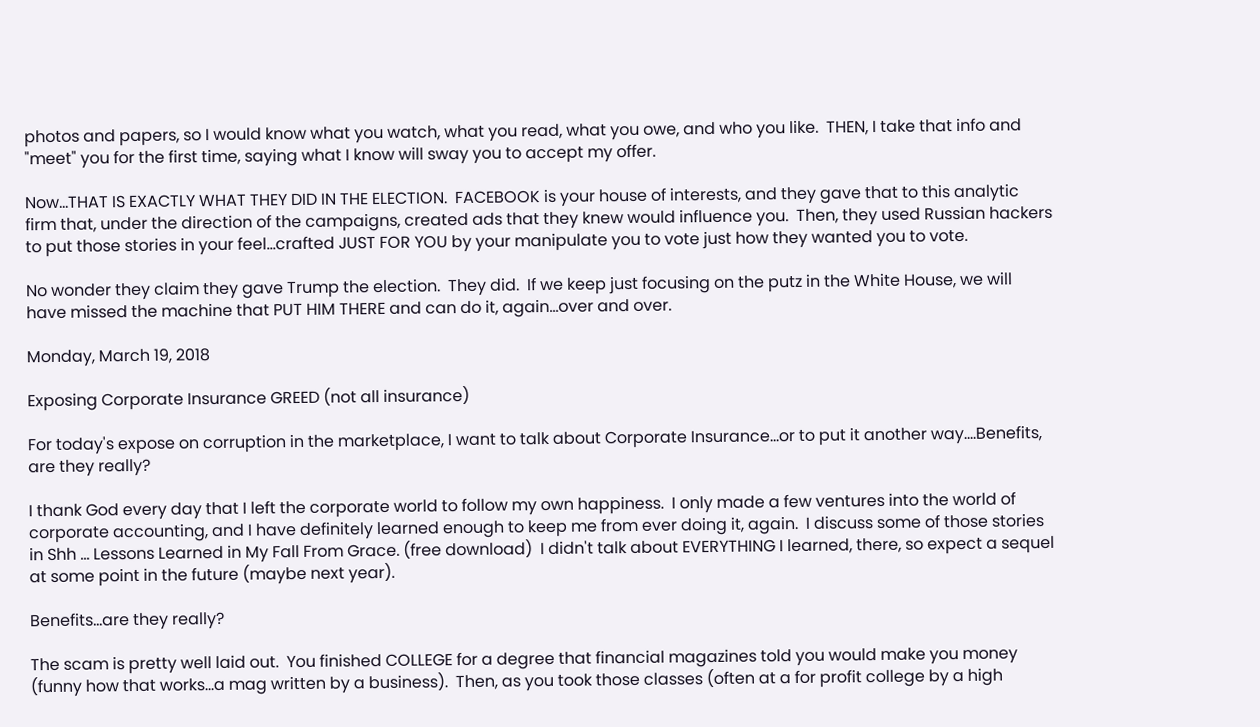photos and papers, so I would know what you watch, what you read, what you owe, and who you like.  THEN, I take that info and "meet" you for the first time, saying what I know will sway you to accept my offer.

Now...THAT IS EXACTLY WHAT THEY DID IN THE ELECTION.  FACEBOOK is your house of interests, and they gave that to this analytic firm that, under the direction of the campaigns, created ads that they knew would influence you.  Then, they used Russian hackers to put those stories in your feel...crafted JUST FOR YOU by your manipulate you to vote just how they wanted you to vote.

No wonder they claim they gave Trump the election.  They did.  If we keep just focusing on the putz in the White House, we will have missed the machine that PUT HIM THERE and can do it, again...over and over.

Monday, March 19, 2018

Exposing Corporate Insurance GREED (not all insurance)

For today's expose on corruption in the marketplace, I want to talk about Corporate Insurance...or to put it another way....Benefits, are they really?

I thank God every day that I left the corporate world to follow my own happiness.  I only made a few ventures into the world of corporate accounting, and I have definitely learned enough to keep me from ever doing it, again.  I discuss some of those stories in Shh ... Lessons Learned in My Fall From Grace. (free download)  I didn't talk about EVERYTHING I learned, there, so expect a sequel at some point in the future (maybe next year).

Benefits...are they really?

The scam is pretty well laid out.  You finished COLLEGE for a degree that financial magazines told you would make you money (funny how that works...a mag written by a business).  Then, as you took those classes (often at a for profit college by a high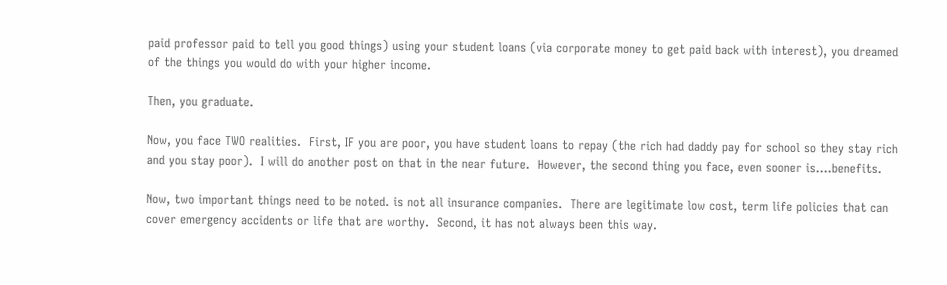paid professor paid to tell you good things) using your student loans (via corporate money to get paid back with interest), you dreamed of the things you would do with your higher income.

Then, you graduate.

Now, you face TWO realities.  First, IF you are poor, you have student loans to repay (the rich had daddy pay for school so they stay rich and you stay poor).  I will do another post on that in the near future.  However, the second thing you face, even sooner is....benefits.

Now, two important things need to be noted. is not all insurance companies.  There are legitimate low cost, term life policies that can cover emergency accidents or life that are worthy.  Second, it has not always been this way.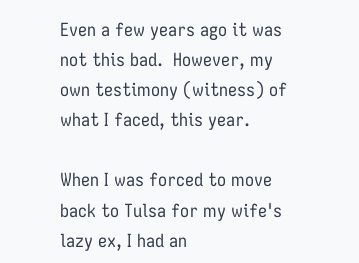Even a few years ago it was not this bad.  However, my own testimony (witness) of what I faced, this year.

When I was forced to move back to Tulsa for my wife's lazy ex, I had an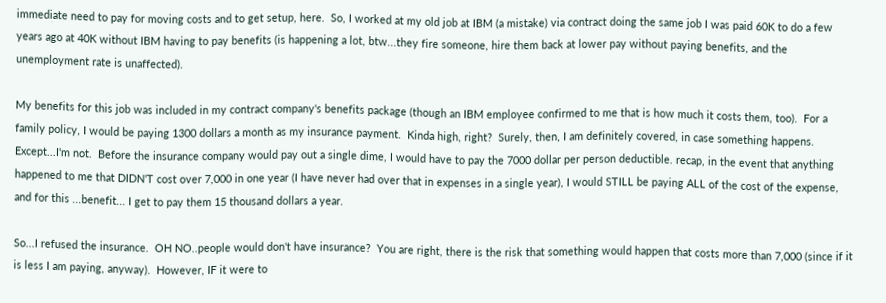immediate need to pay for moving costs and to get setup, here.  So, I worked at my old job at IBM (a mistake) via contract doing the same job I was paid 60K to do a few years ago at 40K without IBM having to pay benefits (is happening a lot, btw...they fire someone, hire them back at lower pay without paying benefits, and the unemployment rate is unaffected).

My benefits for this job was included in my contract company's benefits package (though an IBM employee confirmed to me that is how much it costs them, too).  For a family policy, I would be paying 1300 dollars a month as my insurance payment.  Kinda high, right?  Surely, then, I am definitely covered, in case something happens.  Except...I'm not.  Before the insurance company would pay out a single dime, I would have to pay the 7000 dollar per person deductible. recap, in the event that anything happened to me that DIDN'T cost over 7,000 in one year (I have never had over that in expenses in a single year), I would STILL be paying ALL of the cost of the expense, and for this ...benefit... I get to pay them 15 thousand dollars a year.

So...I refused the insurance.  OH NO..people would don't have insurance?  You are right, there is the risk that something would happen that costs more than 7,000 (since if it is less I am paying, anyway).  However, IF it were to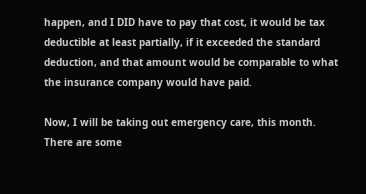happen, and I DID have to pay that cost, it would be tax deductible at least partially, if it exceeded the standard deduction, and that amount would be comparable to what the insurance company would have paid.

Now, I will be taking out emergency care, this month.  There are some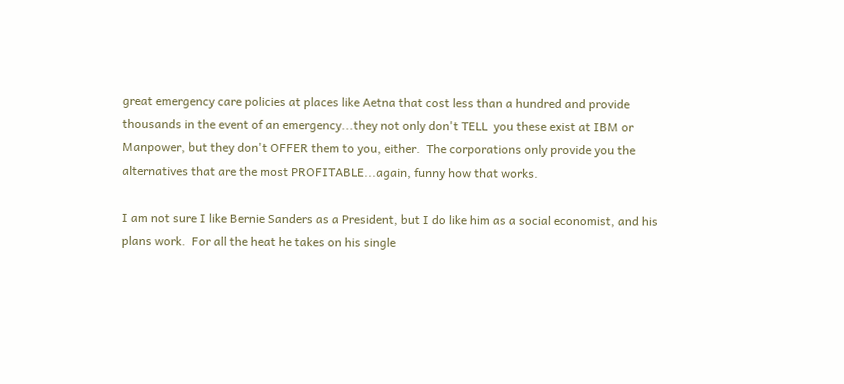great emergency care policies at places like Aetna that cost less than a hundred and provide thousands in the event of an emergency...they not only don't TELL  you these exist at IBM or Manpower, but they don't OFFER them to you, either.  The corporations only provide you the alternatives that are the most PROFITABLE...again, funny how that works.

I am not sure I like Bernie Sanders as a President, but I do like him as a social economist, and his plans work.  For all the heat he takes on his single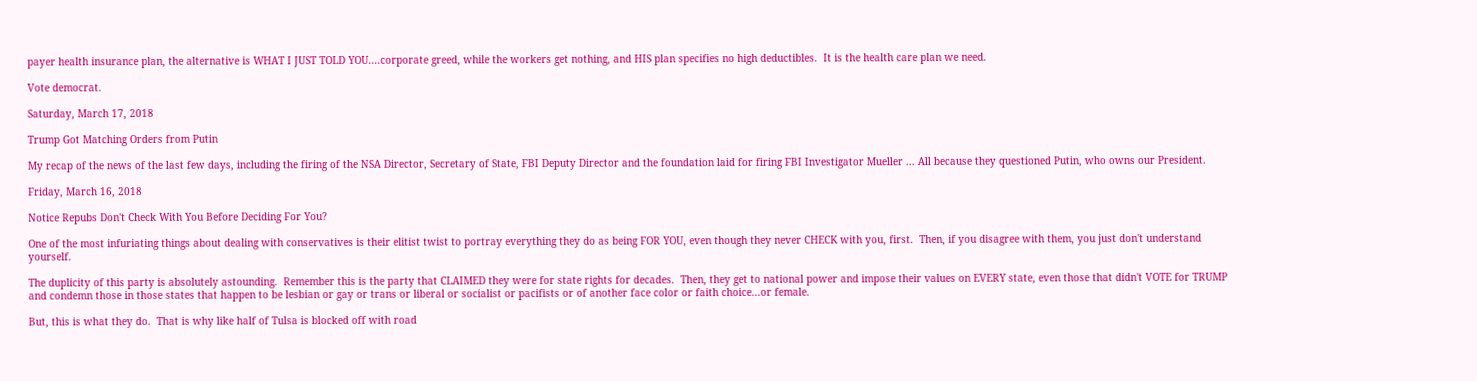payer health insurance plan, the alternative is WHAT I JUST TOLD YOU....corporate greed, while the workers get nothing, and HIS plan specifies no high deductibles.  It is the health care plan we need.

Vote democrat.

Saturday, March 17, 2018

Trump Got Matching Orders from Putin

My recap of the news of the last few days, including the firing of the NSA Director, Secretary of State, FBI Deputy Director and the foundation laid for firing FBI Investigator Mueller ... All because they questioned Putin, who owns our President.

Friday, March 16, 2018

Notice Repubs Don't Check With You Before Deciding For You?

One of the most infuriating things about dealing with conservatives is their elitist twist to portray everything they do as being FOR YOU, even though they never CHECK with you, first.  Then, if you disagree with them, you just don't understand yourself.

The duplicity of this party is absolutely astounding.  Remember this is the party that CLAIMED they were for state rights for decades.  Then, they get to national power and impose their values on EVERY state, even those that didn't VOTE for TRUMP and condemn those in those states that happen to be lesbian or gay or trans or liberal or socialist or pacifists or of another face color or faith choice...or female.

But, this is what they do.  That is why like half of Tulsa is blocked off with road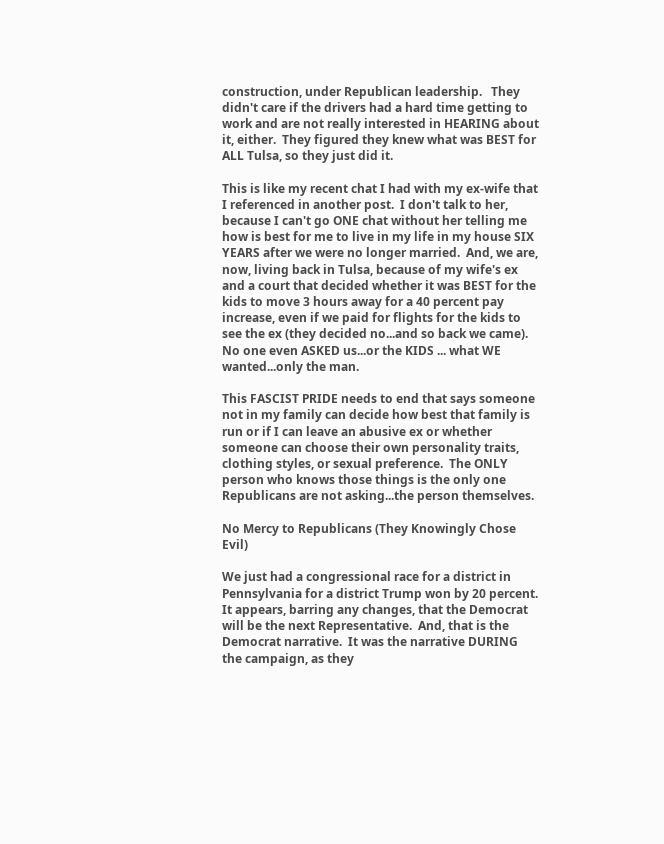construction, under Republican leadership.   They didn't care if the drivers had a hard time getting to work and are not really interested in HEARING about it, either.  They figured they knew what was BEST for ALL Tulsa, so they just did it.

This is like my recent chat I had with my ex-wife that I referenced in another post.  I don't talk to her, because I can't go ONE chat without her telling me how is best for me to live in my life in my house SIX YEARS after we were no longer married.  And, we are, now, living back in Tulsa, because of my wife's ex and a court that decided whether it was BEST for the kids to move 3 hours away for a 40 percent pay increase, even if we paid for flights for the kids to see the ex (they decided no...and so back we came).  No one even ASKED us...or the KIDS ... what WE wanted...only the man.

This FASCIST PRIDE needs to end that says someone not in my family can decide how best that family is run or if I can leave an abusive ex or whether someone can choose their own personality traits, clothing styles, or sexual preference.  The ONLY person who knows those things is the only one Republicans are not asking...the person themselves.

No Mercy to Republicans (They Knowingly Chose Evil)

We just had a congressional race for a district in Pennsylvania for a district Trump won by 20 percent.  It appears, barring any changes, that the Democrat will be the next Representative.  And, that is the Democrat narrative.  It was the narrative DURING the campaign, as they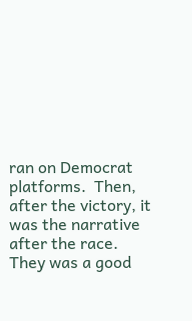ran on Democrat platforms.  Then, after the victory, it was the narrative after the race.  They was a good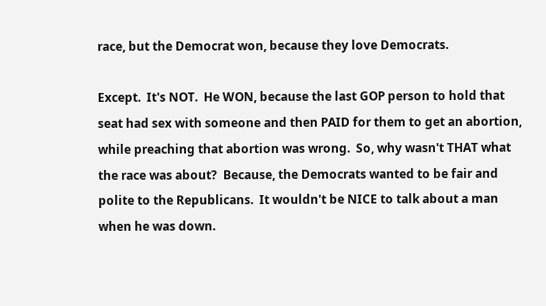race, but the Democrat won, because they love Democrats.

Except.  It's NOT.  He WON, because the last GOP person to hold that seat had sex with someone and then PAID for them to get an abortion, while preaching that abortion was wrong.  So, why wasn't THAT what the race was about?  Because, the Democrats wanted to be fair and polite to the Republicans.  It wouldn't be NICE to talk about a man when he was down.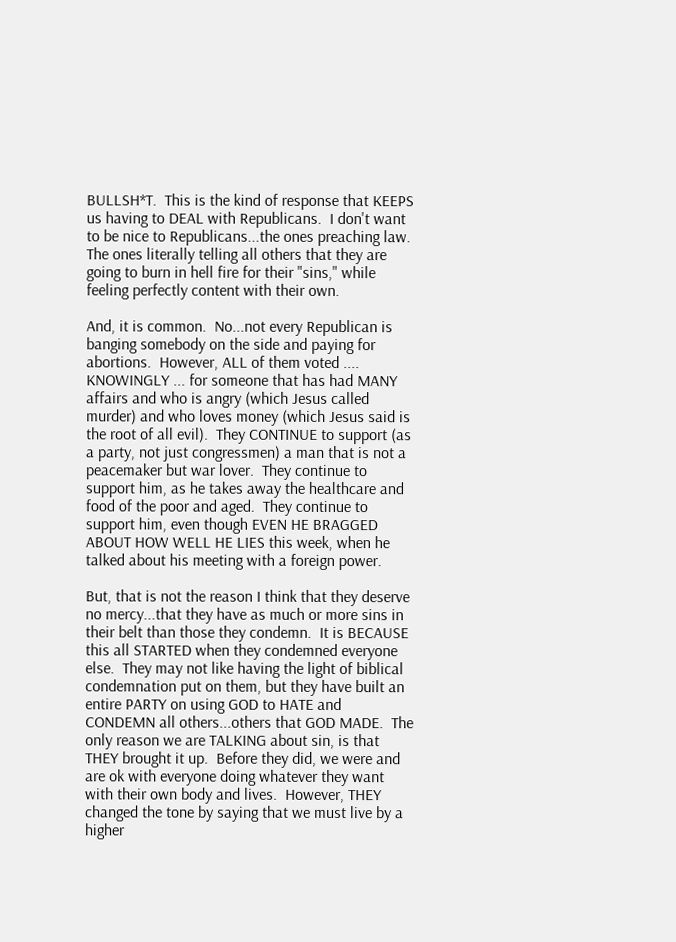BULLSH*T.  This is the kind of response that KEEPS us having to DEAL with Republicans.  I don't want to be nice to Republicans...the ones preaching law.  The ones literally telling all others that they are going to burn in hell fire for their "sins," while feeling perfectly content with their own.

And, it is common.  No...not every Republican is banging somebody on the side and paying for abortions.  However, ALL of them voted .... KNOWINGLY ... for someone that has had MANY affairs and who is angry (which Jesus called murder) and who loves money (which Jesus said is the root of all evil).  They CONTINUE to support (as a party, not just congressmen) a man that is not a peacemaker but war lover.  They continue to support him, as he takes away the healthcare and food of the poor and aged.  They continue to support him, even though EVEN HE BRAGGED ABOUT HOW WELL HE LIES this week, when he talked about his meeting with a foreign power.

But, that is not the reason I think that they deserve no mercy...that they have as much or more sins in their belt than those they condemn.  It is BECAUSE this all STARTED when they condemned everyone else.  They may not like having the light of biblical condemnation put on them, but they have built an entire PARTY on using GOD to HATE and CONDEMN all others...others that GOD MADE.  The only reason we are TALKING about sin, is that THEY brought it up.  Before they did, we were and are ok with everyone doing whatever they want with their own body and lives.  However, THEY changed the tone by saying that we must live by a higher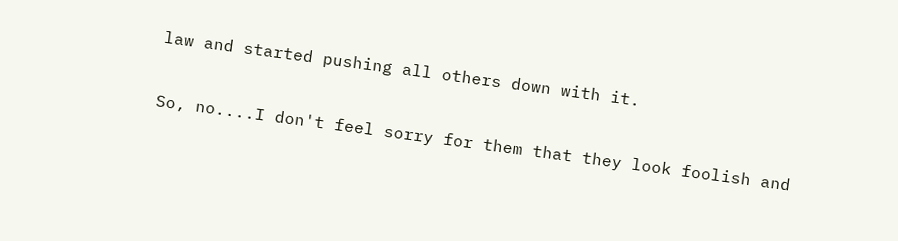law and started pushing all others down with it.

So, no....I don't feel sorry for them that they look foolish and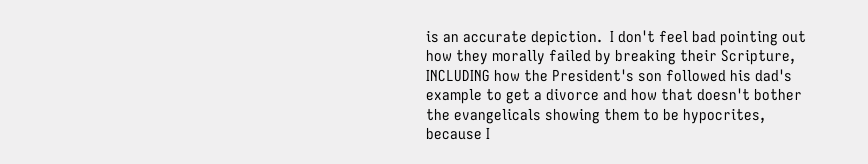is an accurate depiction.  I don't feel bad pointing out how they morally failed by breaking their Scripture, INCLUDING how the President's son followed his dad's example to get a divorce and how that doesn't bother the evangelicals showing them to be hypocrites, because I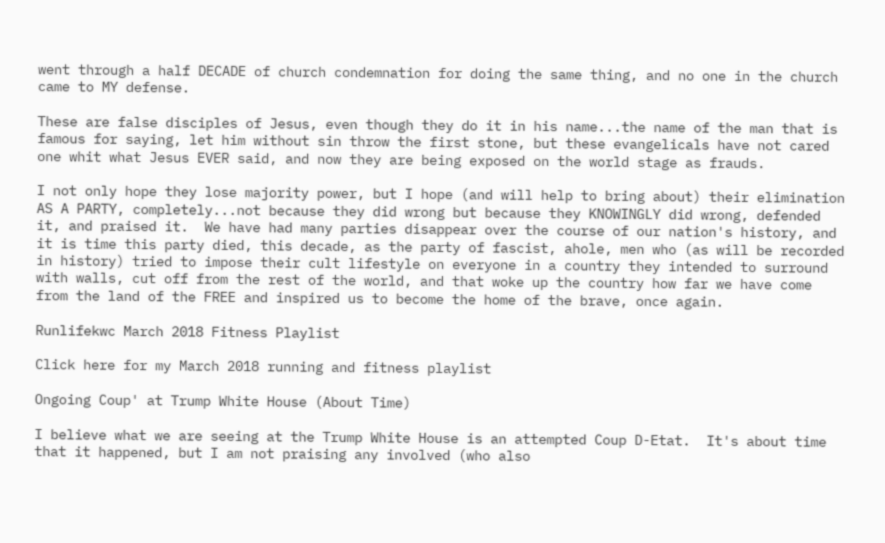went through a half DECADE of church condemnation for doing the same thing, and no one in the church came to MY defense.

These are false disciples of Jesus, even though they do it in his name...the name of the man that is famous for saying, let him without sin throw the first stone, but these evangelicals have not cared one whit what Jesus EVER said, and now they are being exposed on the world stage as frauds.

I not only hope they lose majority power, but I hope (and will help to bring about) their elimination AS A PARTY, completely...not because they did wrong but because they KNOWINGLY did wrong, defended it, and praised it.  We have had many parties disappear over the course of our nation's history, and it is time this party died, this decade, as the party of fascist, ahole, men who (as will be recorded in history) tried to impose their cult lifestyle on everyone in a country they intended to surround with walls, cut off from the rest of the world, and that woke up the country how far we have come from the land of the FREE and inspired us to become the home of the brave, once again.

Runlifekwc March 2018 Fitness Playlist

Click here for my March 2018 running and fitness playlist

Ongoing Coup' at Trump White House (About Time)

I believe what we are seeing at the Trump White House is an attempted Coup D-Etat.  It's about time that it happened, but I am not praising any involved (who also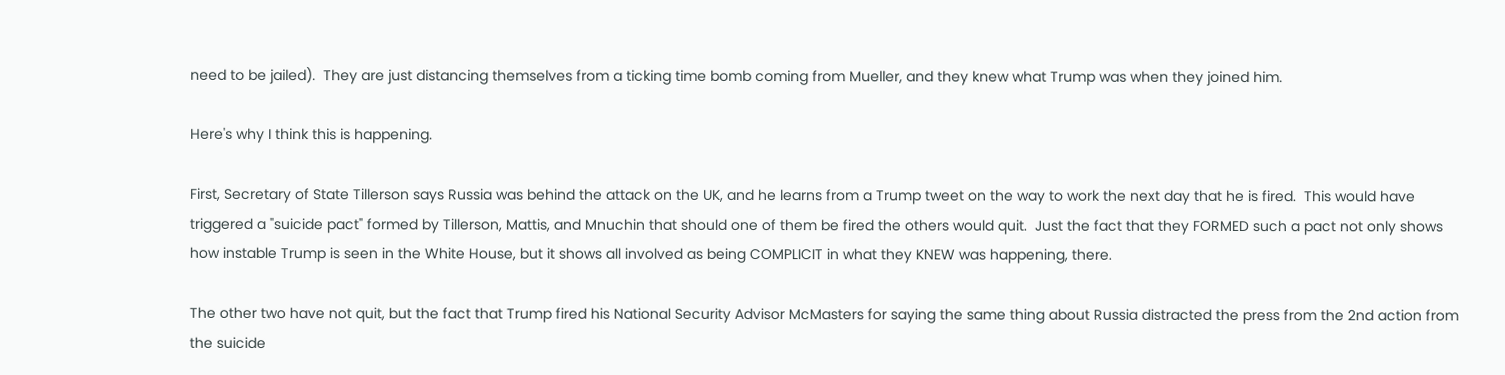need to be jailed).  They are just distancing themselves from a ticking time bomb coming from Mueller, and they knew what Trump was when they joined him.

Here's why I think this is happening.

First, Secretary of State Tillerson says Russia was behind the attack on the UK, and he learns from a Trump tweet on the way to work the next day that he is fired.  This would have triggered a "suicide pact" formed by Tillerson, Mattis, and Mnuchin that should one of them be fired the others would quit.  Just the fact that they FORMED such a pact not only shows how instable Trump is seen in the White House, but it shows all involved as being COMPLICIT in what they KNEW was happening, there.

The other two have not quit, but the fact that Trump fired his National Security Advisor McMasters for saying the same thing about Russia distracted the press from the 2nd action from the suicide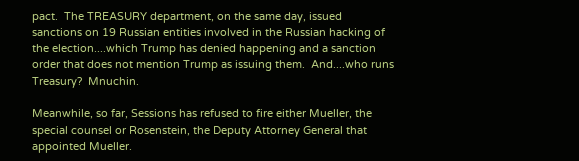pact.  The TREASURY department, on the same day, issued sanctions on 19 Russian entities involved in the Russian hacking of the election....which Trump has denied happening and a sanction order that does not mention Trump as issuing them.  And....who runs Treasury?  Mnuchin.

Meanwhile, so far, Sessions has refused to fire either Mueller, the special counsel or Rosenstein, the Deputy Attorney General that appointed Mueller.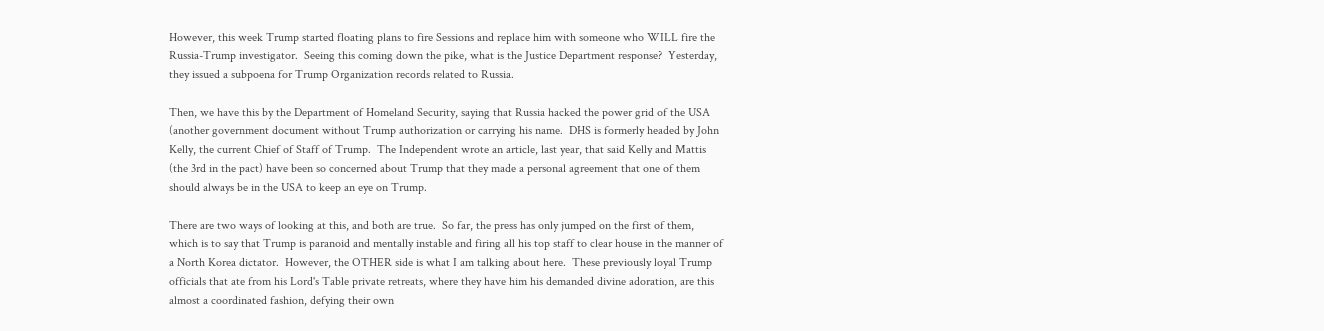However, this week Trump started floating plans to fire Sessions and replace him with someone who WILL fire the Russia-Trump investigator.  Seeing this coming down the pike, what is the Justice Department response?  Yesterday, they issued a subpoena for Trump Organization records related to Russia.

Then, we have this by the Department of Homeland Security, saying that Russia hacked the power grid of the USA (another government document without Trump authorization or carrying his name.  DHS is formerly headed by John Kelly, the current Chief of Staff of Trump.  The Independent wrote an article, last year, that said Kelly and Mattis (the 3rd in the pact) have been so concerned about Trump that they made a personal agreement that one of them should always be in the USA to keep an eye on Trump.

There are two ways of looking at this, and both are true.  So far, the press has only jumped on the first of them, which is to say that Trump is paranoid and mentally instable and firing all his top staff to clear house in the manner of a North Korea dictator.  However, the OTHER side is what I am talking about here.  These previously loyal Trump officials that ate from his Lord's Table private retreats, where they have him his demanded divine adoration, are this almost a coordinated fashion, defying their own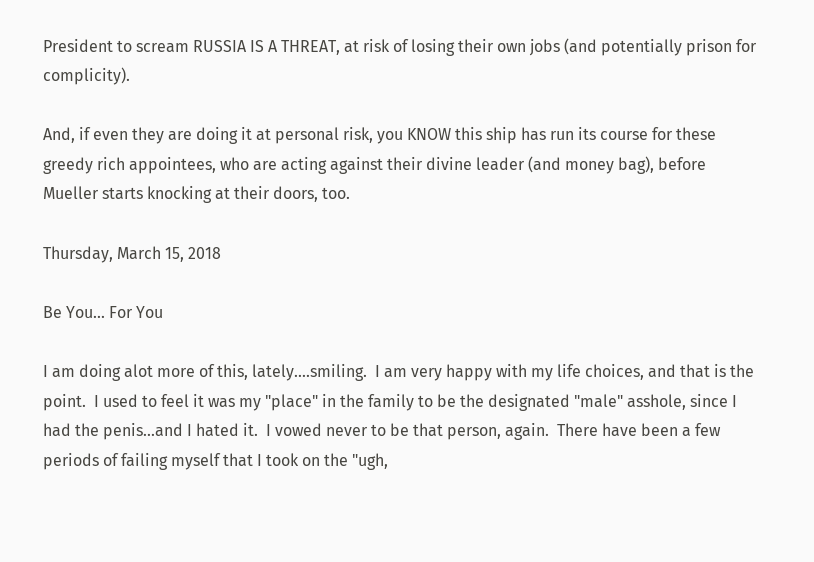President to scream RUSSIA IS A THREAT, at risk of losing their own jobs (and potentially prison for complicity).

And, if even they are doing it at personal risk, you KNOW this ship has run its course for these greedy rich appointees, who are acting against their divine leader (and money bag), before Mueller starts knocking at their doors, too.

Thursday, March 15, 2018

Be You... For You

I am doing alot more of this, lately....smiling.  I am very happy with my life choices, and that is the point.  I used to feel it was my "place" in the family to be the designated "male" asshole, since I had the penis...and I hated it.  I vowed never to be that person, again.  There have been a few periods of failing myself that I took on the "ugh,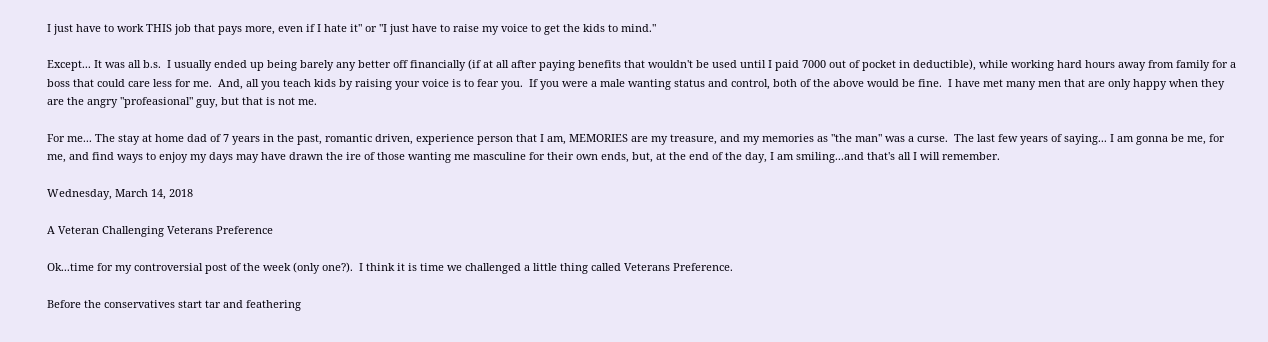I just have to work THIS job that pays more, even if I hate it" or "I just have to raise my voice to get the kids to mind."

Except... It was all b.s.  I usually ended up being barely any better off financially (if at all after paying benefits that wouldn't be used until I paid 7000 out of pocket in deductible), while working hard hours away from family for a boss that could care less for me.  And, all you teach kids by raising your voice is to fear you.  If you were a male wanting status and control, both of the above would be fine.  I have met many men that are only happy when they are the angry "profeasional" guy, but that is not me.

For me... The stay at home dad of 7 years in the past, romantic driven, experience person that I am, MEMORIES are my treasure, and my memories as "the man" was a curse.  The last few years of saying... I am gonna be me, for me, and find ways to enjoy my days may have drawn the ire of those wanting me masculine for their own ends, but, at the end of the day, I am smiling...and that's all I will remember.

Wednesday, March 14, 2018

A Veteran Challenging Veterans Preference

Ok...time for my controversial post of the week (only one?).  I think it is time we challenged a little thing called Veterans Preference.

Before the conservatives start tar and feathering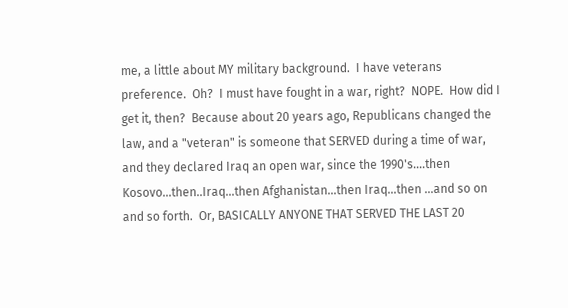me, a little about MY military background.  I have veterans preference.  Oh?  I must have fought in a war, right?  NOPE.  How did I get it, then?  Because about 20 years ago, Republicans changed the law, and a "veteran" is someone that SERVED during a time of war, and they declared Iraq an open war, since the 1990's....then Kosovo...then..Iraq...then Afghanistan...then Iraq...then ...and so on and so forth.  Or, BASICALLY ANYONE THAT SERVED THE LAST 20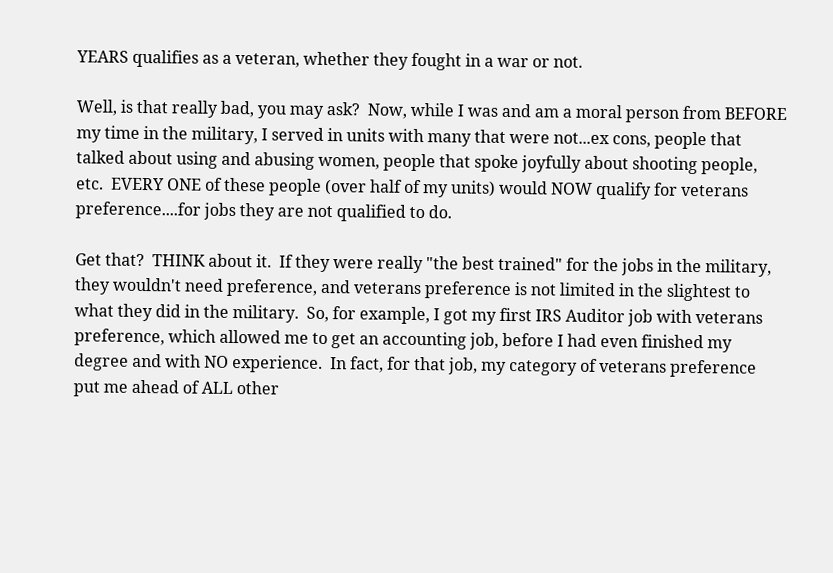YEARS qualifies as a veteran, whether they fought in a war or not.

Well, is that really bad, you may ask?  Now, while I was and am a moral person from BEFORE my time in the military, I served in units with many that were not...ex cons, people that talked about using and abusing women, people that spoke joyfully about shooting people, etc.  EVERY ONE of these people (over half of my units) would NOW qualify for veterans preference....for jobs they are not qualified to do.

Get that?  THINK about it.  If they were really "the best trained" for the jobs in the military, they wouldn't need preference, and veterans preference is not limited in the slightest to what they did in the military.  So, for example, I got my first IRS Auditor job with veterans preference, which allowed me to get an accounting job, before I had even finished my degree and with NO experience.  In fact, for that job, my category of veterans preference put me ahead of ALL other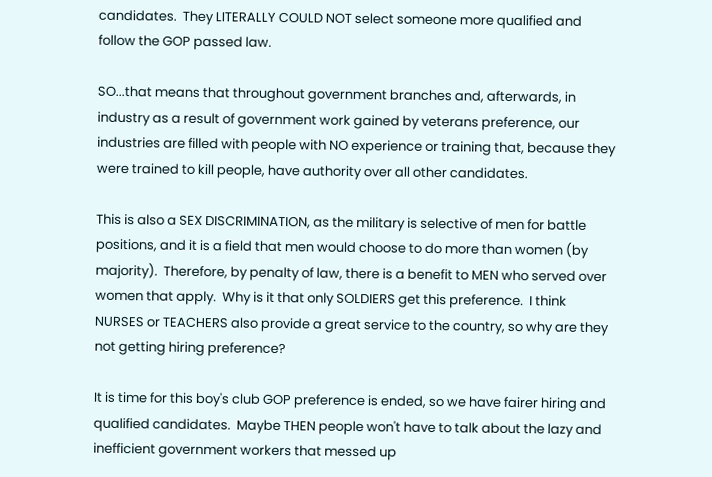candidates.  They LITERALLY COULD NOT select someone more qualified and follow the GOP passed law.

SO...that means that throughout government branches and, afterwards, in industry as a result of government work gained by veterans preference, our industries are filled with people with NO experience or training that, because they were trained to kill people, have authority over all other candidates.

This is also a SEX DISCRIMINATION, as the military is selective of men for battle positions, and it is a field that men would choose to do more than women (by majority).  Therefore, by penalty of law, there is a benefit to MEN who served over women that apply.  Why is it that only SOLDIERS get this preference.  I think NURSES or TEACHERS also provide a great service to the country, so why are they not getting hiring preference?

It is time for this boy's club GOP preference is ended, so we have fairer hiring and qualified candidates.  Maybe THEN people won't have to talk about the lazy and inefficient government workers that messed up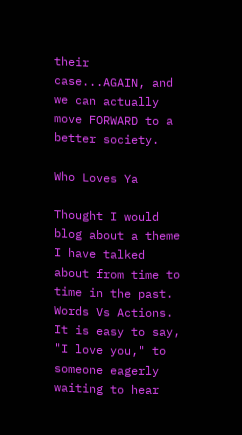their case...AGAIN, and we can actually move FORWARD to a better society.

Who Loves Ya

Thought I would blog about a theme I have talked about from time to time in the past.  Words Vs Actions.  It is easy to say, "I love you," to someone eagerly waiting to hear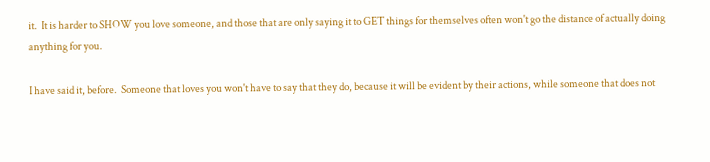it.  It is harder to SHOW you love someone, and those that are only saying it to GET things for themselves often won't go the distance of actually doing anything for you.

I have said it, before.  Someone that loves you won't have to say that they do, because it will be evident by their actions, while someone that does not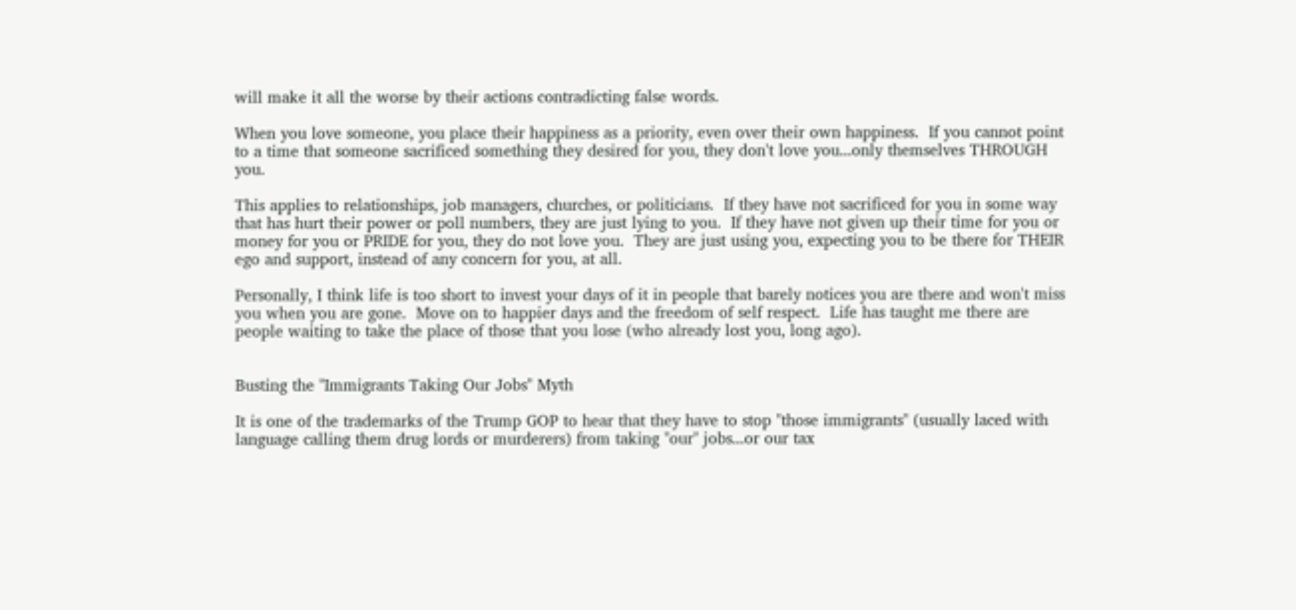will make it all the worse by their actions contradicting false words.

When you love someone, you place their happiness as a priority, even over their own happiness.  If you cannot point to a time that someone sacrificed something they desired for you, they don't love you...only themselves THROUGH you.

This applies to relationships, job managers, churches, or politicians.  If they have not sacrificed for you in some way that has hurt their power or poll numbers, they are just lying to you.  If they have not given up their time for you or money for you or PRIDE for you, they do not love you.  They are just using you, expecting you to be there for THEIR ego and support, instead of any concern for you, at all.

Personally, I think life is too short to invest your days of it in people that barely notices you are there and won't miss you when you are gone.  Move on to happier days and the freedom of self respect.  Life has taught me there are people waiting to take the place of those that you lose (who already lost you, long ago).


Busting the "Immigrants Taking Our Jobs" Myth

It is one of the trademarks of the Trump GOP to hear that they have to stop "those immigrants" (usually laced with language calling them drug lords or murderers) from taking "our" jobs...or our tax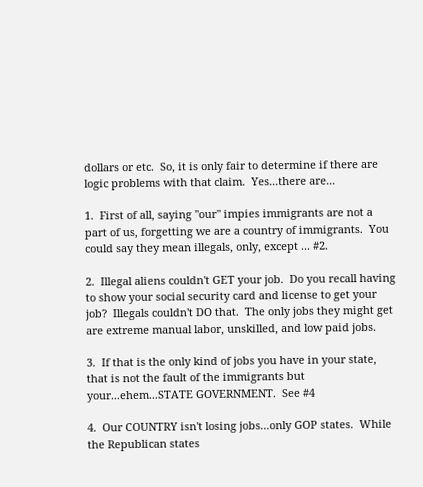dollars or etc.  So, it is only fair to determine if there are logic problems with that claim.  Yes...there are...

1.  First of all, saying "our" impies immigrants are not a part of us, forgetting we are a country of immigrants.  You could say they mean illegals, only, except ... #2.

2.  Illegal aliens couldn't GET your job.  Do you recall having to show your social security card and license to get your job?  Illegals couldn't DO that.  The only jobs they might get are extreme manual labor, unskilled, and low paid jobs.

3.  If that is the only kind of jobs you have in your state, that is not the fault of the immigrants but your...ehem...STATE GOVERNMENT.  See #4

4.  Our COUNTRY isn't losing jobs...only GOP states.  While the Republican states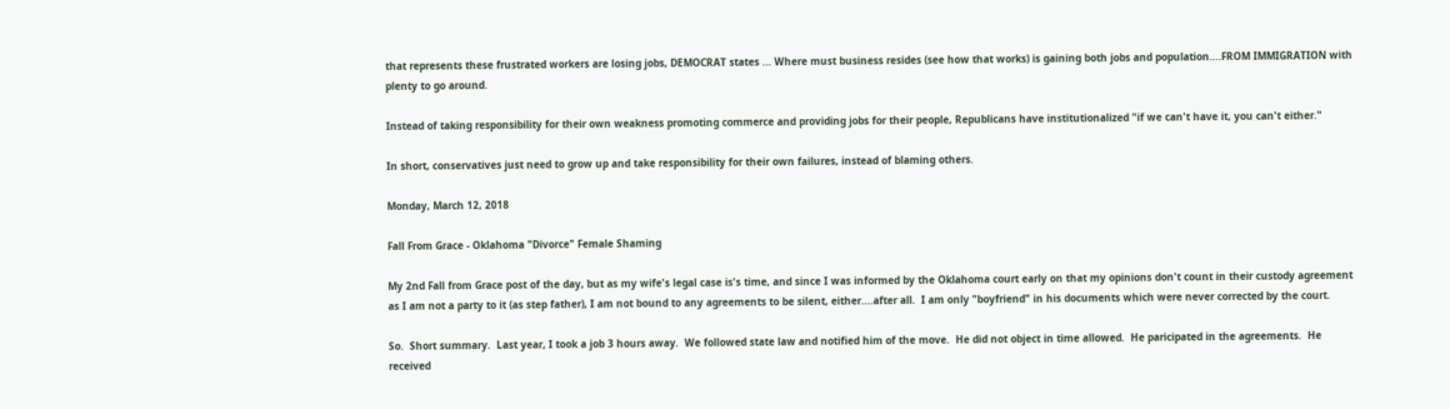that represents these frustrated workers are losing jobs, DEMOCRAT states ... Where must business resides (see how that works) is gaining both jobs and population....FROM IMMIGRATION with plenty to go around.

Instead of taking responsibility for their own weakness promoting commerce and providing jobs for their people, Republicans have institutionalized "if we can't have it, you can't either."

In short, conservatives just need to grow up and take responsibility for their own failures, instead of blaming others.

Monday, March 12, 2018

Fall From Grace - Oklahoma "Divorce" Female Shaming

My 2nd Fall from Grace post of the day, but as my wife's legal case is's time, and since I was informed by the Oklahoma court early on that my opinions don't count in their custody agreement as I am not a party to it (as step father), I am not bound to any agreements to be silent, either....after all.  I am only "boyfriend" in his documents which were never corrected by the court.

So.  Short summary.  Last year, I took a job 3 hours away.  We followed state law and notified him of the move.  He did not object in time allowed.  He paricipated in the agreements.  He received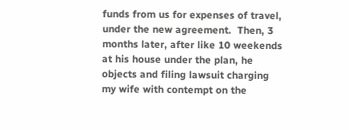funds from us for expenses of travel, under the new agreement.  Then, 3 months later, after like 10 weekends at his house under the plan, he objects and filing lawsuit charging my wife with contempt on the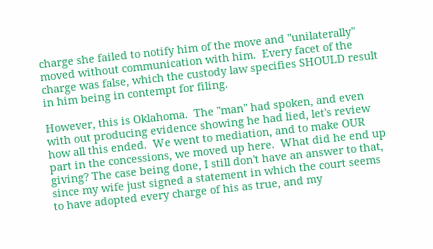charge she failed to notify him of the move and "unilaterally" moved without communication with him.  Every facet of the charge was false, which the custody law specifies SHOULD result in him being in contempt for filing.

However, this is Oklahoma.  The "man" had spoken, and even with out producing evidence showing he had lied, let's review how all this ended.  We went to mediation, and to make OUR part in the concessions, we moved up here.  What did he end up giving? The case being done, I still don't have an answer to that, since my wife just signed a statement in which the court seems to have adopted every charge of his as true, and my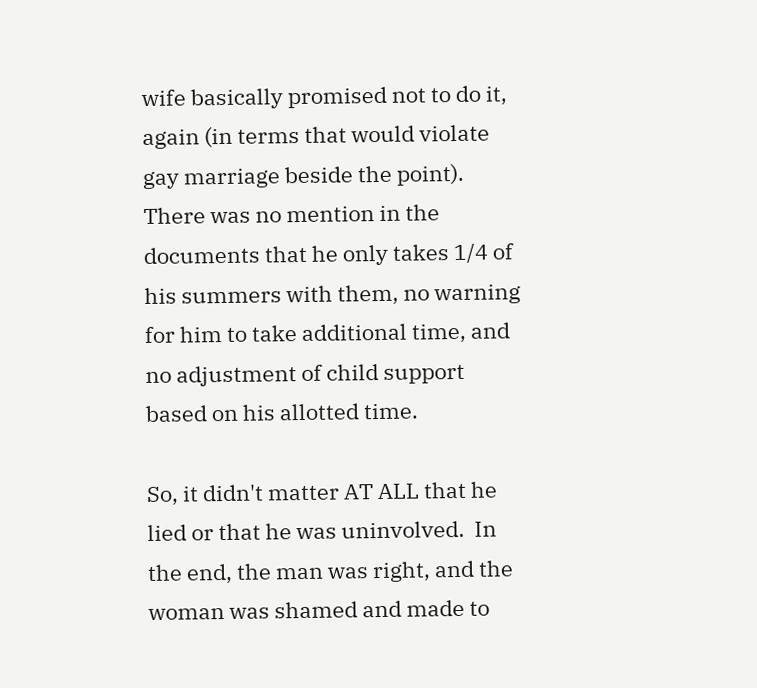wife basically promised not to do it, again (in terms that would violate gay marriage beside the point).  There was no mention in the documents that he only takes 1/4 of his summers with them, no warning for him to take additional time, and no adjustment of child support based on his allotted time.

So, it didn't matter AT ALL that he lied or that he was uninvolved.  In the end, the man was right, and the woman was shamed and made to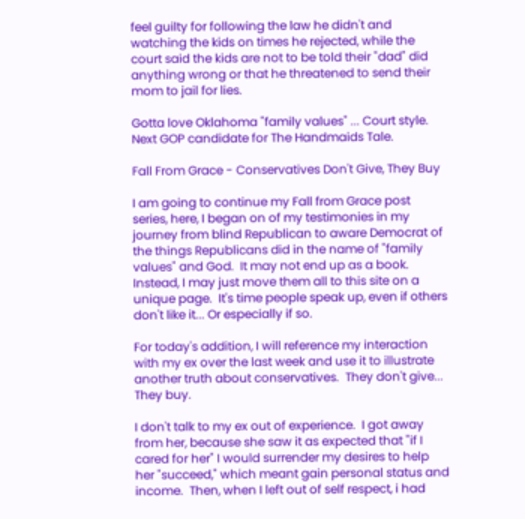feel guilty for following the law he didn't and watching the kids on times he rejected, while the court said the kids are not to be told their "dad" did anything wrong or that he threatened to send their mom to jail for lies.

Gotta love Oklahoma "family values" ... Court style.  Next GOP candidate for The Handmaids Tale.

Fall From Grace - Conservatives Don't Give, They Buy

I am going to continue my Fall from Grace post series, here, I began on of my testimonies in my journey from blind Republican to aware Democrat of the things Republicans did in the name of "family values" and God.  It may not end up as a book.  Instead, I may just move them all to this site on a unique page.  It's time people speak up, even if others don't like it... Or especially if so.

For today's addition, I will reference my interaction with my ex over the last week and use it to illustrate another truth about conservatives.  They don't give... They buy.

I don't talk to my ex out of experience.  I got away from her, because she saw it as expected that "if I cared for her" I would surrender my desires to help her "succeed," which meant gain personal status and income.  Then, when I left out of self respect, i had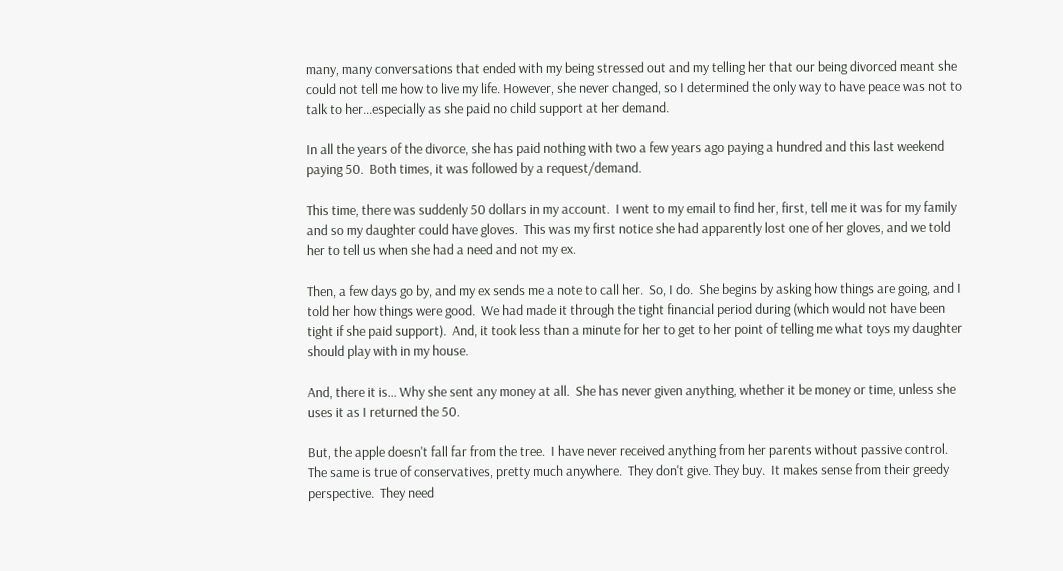many, many conversations that ended with my being stressed out and my telling her that our being divorced meant she could not tell me how to live my life. However, she never changed, so I determined the only way to have peace was not to talk to her...especially as she paid no child support at her demand.

In all the years of the divorce, she has paid nothing with two a few years ago paying a hundred and this last weekend paying 50.  Both times, it was followed by a request/demand.

This time, there was suddenly 50 dollars in my account.  I went to my email to find her, first, tell me it was for my family and so my daughter could have gloves.  This was my first notice she had apparently lost one of her gloves, and we told her to tell us when she had a need and not my ex.

Then, a few days go by, and my ex sends me a note to call her.  So, I do.  She begins by asking how things are going, and I told her how things were good.  We had made it through the tight financial period during (which would not have been tight if she paid support).  And, it took less than a minute for her to get to her point of telling me what toys my daughter should play with in my house.

And, there it is... Why she sent any money at all.  She has never given anything, whether it be money or time, unless she uses it as I returned the 50.

But, the apple doesn't fall far from the tree.  I have never received anything from her parents without passive control.  The same is true of conservatives, pretty much anywhere.  They don't give. They buy.  It makes sense from their greedy perspective.  They need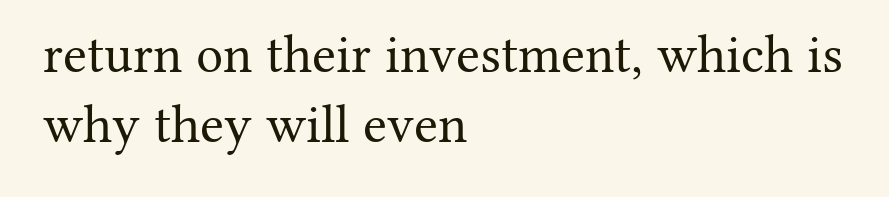return on their investment, which is why they will even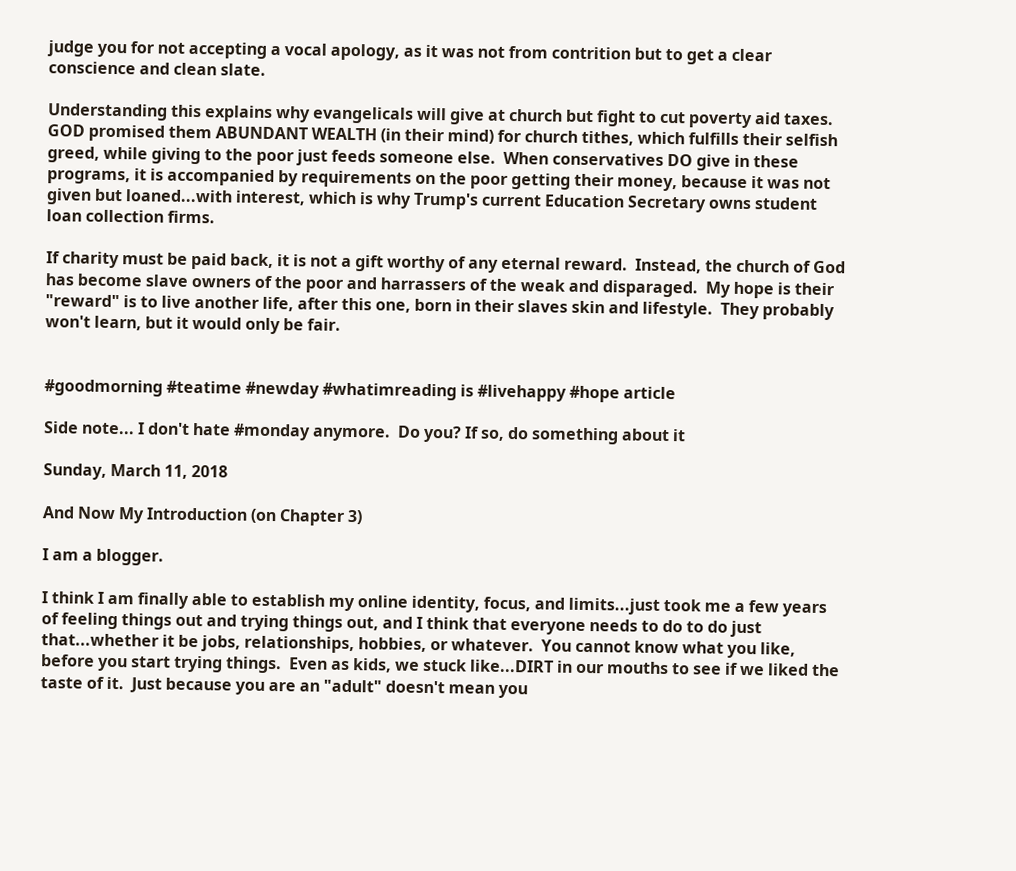judge you for not accepting a vocal apology, as it was not from contrition but to get a clear conscience and clean slate.

Understanding this explains why evangelicals will give at church but fight to cut poverty aid taxes.  GOD promised them ABUNDANT WEALTH (in their mind) for church tithes, which fulfills their selfish greed, while giving to the poor just feeds someone else.  When conservatives DO give in these programs, it is accompanied by requirements on the poor getting their money, because it was not given but loaned...with interest, which is why Trump's current Education Secretary owns student loan collection firms.

If charity must be paid back, it is not a gift worthy of any eternal reward.  Instead, the church of God has become slave owners of the poor and harrassers of the weak and disparaged.  My hope is their "reward" is to live another life, after this one, born in their slaves skin and lifestyle.  They probably won't learn, but it would only be fair.


#goodmorning #teatime #newday #whatimreading is #livehappy #hope article

Side note... I don't hate #monday anymore.  Do you? If so, do something about it

Sunday, March 11, 2018

And Now My Introduction (on Chapter 3)

I am a blogger.

I think I am finally able to establish my online identity, focus, and limits...just took me a few years of feeling things out and trying things out, and I think that everyone needs to do to do just that...whether it be jobs, relationships, hobbies, or whatever.  You cannot know what you like, before you start trying things.  Even as kids, we stuck like...DIRT in our mouths to see if we liked the taste of it.  Just because you are an "adult" doesn't mean you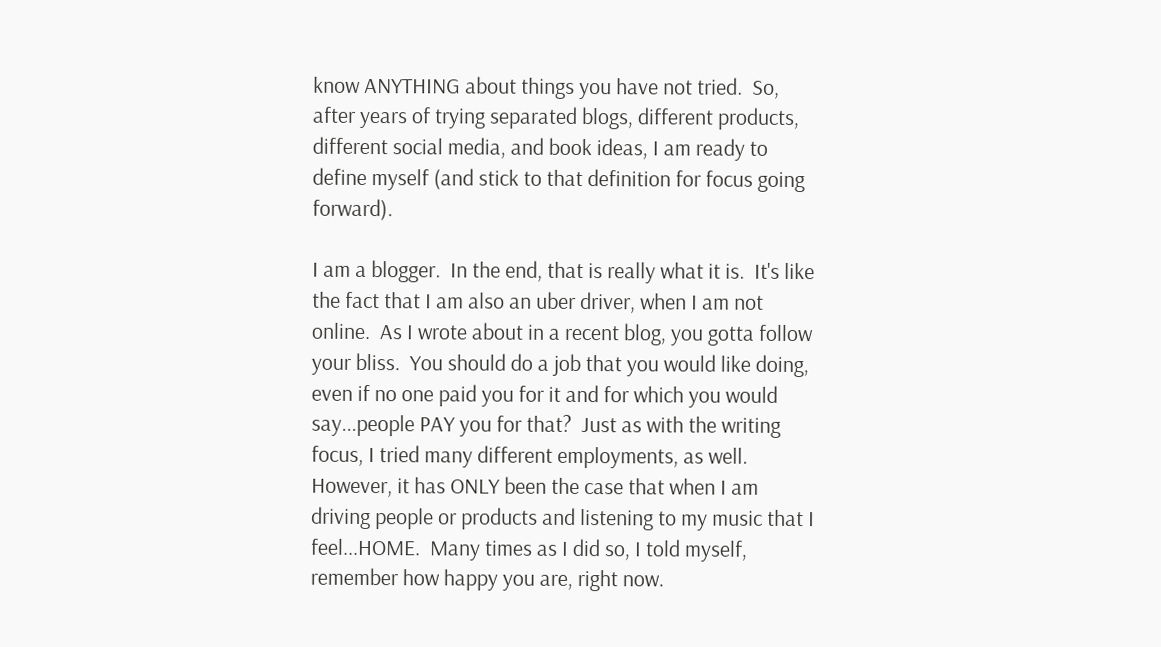know ANYTHING about things you have not tried.  So, after years of trying separated blogs, different products, different social media, and book ideas, I am ready to define myself (and stick to that definition for focus going forward).

I am a blogger.  In the end, that is really what it is.  It's like the fact that I am also an uber driver, when I am not online.  As I wrote about in a recent blog, you gotta follow your bliss.  You should do a job that you would like doing, even if no one paid you for it and for which you would say...people PAY you for that?  Just as with the writing focus, I tried many different employments, as well.  However, it has ONLY been the case that when I am driving people or products and listening to my music that I feel...HOME.  Many times as I did so, I told myself, remember how happy you are, right now.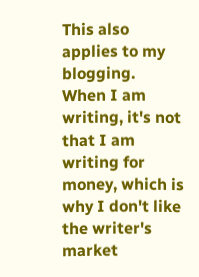This also applies to my blogging.  When I am writing, it's not that I am writing for money, which is why I don't like the writer's market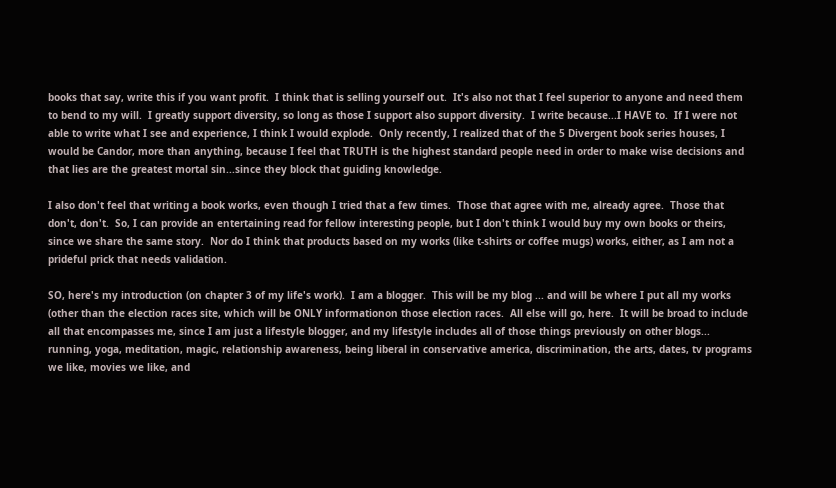books that say, write this if you want profit.  I think that is selling yourself out.  It's also not that I feel superior to anyone and need them to bend to my will.  I greatly support diversity, so long as those I support also support diversity.  I write because...I HAVE to.  If I were not able to write what I see and experience, I think I would explode.  Only recently, I realized that of the 5 Divergent book series houses, I would be Candor, more than anything, because I feel that TRUTH is the highest standard people need in order to make wise decisions and that lies are the greatest mortal sin...since they block that guiding knowledge.

I also don't feel that writing a book works, even though I tried that a few times.  Those that agree with me, already agree.  Those that don't, don't.  So, I can provide an entertaining read for fellow interesting people, but I don't think I would buy my own books or theirs, since we share the same story.  Nor do I think that products based on my works (like t-shirts or coffee mugs) works, either, as I am not a prideful prick that needs validation.

SO, here's my introduction (on chapter 3 of my life's work).  I am a blogger.  This will be my blog ... and will be where I put all my works (other than the election races site, which will be ONLY informationon those election races.  All else will go, here.  It will be broad to include all that encompasses me, since I am just a lifestyle blogger, and my lifestyle includes all of those things previously on other blogs... running, yoga, meditation, magic, relationship awareness, being liberal in conservative america, discrimination, the arts, dates, tv programs we like, movies we like, and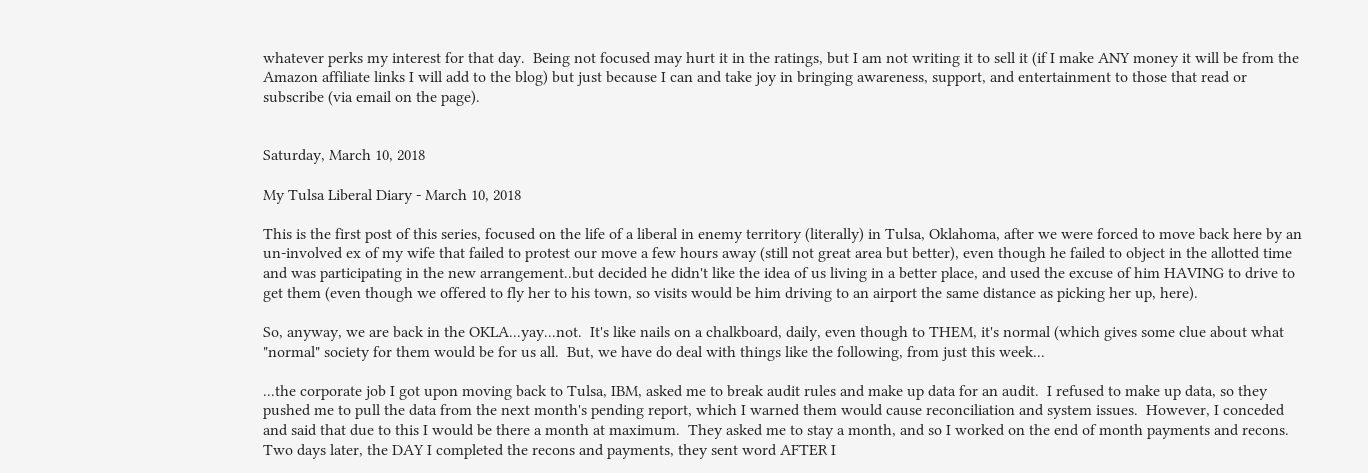whatever perks my interest for that day.  Being not focused may hurt it in the ratings, but I am not writing it to sell it (if I make ANY money it will be from the Amazon affiliate links I will add to the blog) but just because I can and take joy in bringing awareness, support, and entertainment to those that read or subscribe (via email on the page).


Saturday, March 10, 2018

My Tulsa Liberal Diary - March 10, 2018

This is the first post of this series, focused on the life of a liberal in enemy territory (literally) in Tulsa, Oklahoma, after we were forced to move back here by an un-involved ex of my wife that failed to protest our move a few hours away (still not great area but better), even though he failed to object in the allotted time and was participating in the new arrangement..but decided he didn't like the idea of us living in a better place, and used the excuse of him HAVING to drive to get them (even though we offered to fly her to his town, so visits would be him driving to an airport the same distance as picking her up, here).

So, anyway, we are back in the OKLA...yay...not.  It's like nails on a chalkboard, daily, even though to THEM, it's normal (which gives some clue about what "normal" society for them would be for us all.  But, we have do deal with things like the following, from just this week...

...the corporate job I got upon moving back to Tulsa, IBM, asked me to break audit rules and make up data for an audit.  I refused to make up data, so they pushed me to pull the data from the next month's pending report, which I warned them would cause reconciliation and system issues.  However, I conceded and said that due to this I would be there a month at maximum.  They asked me to stay a month, and so I worked on the end of month payments and recons.  Two days later, the DAY I completed the recons and payments, they sent word AFTER I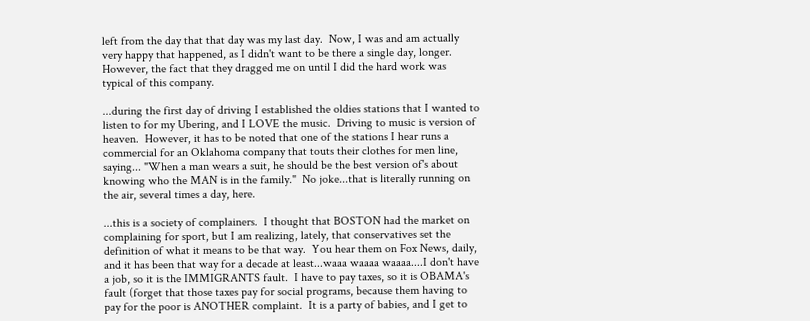left from the day that that day was my last day.  Now, I was and am actually very happy that happened, as I didn't want to be there a single day, longer.  However, the fact that they dragged me on until I did the hard work was typical of this company.

...during the first day of driving I established the oldies stations that I wanted to listen to for my Ubering, and I LOVE the music.  Driving to music is version of heaven.  However, it has to be noted that one of the stations I hear runs a commercial for an Oklahoma company that touts their clothes for men line, saying... "When a man wears a suit, he should be the best version of's about knowing who the MAN is in the family."  No joke...that is literally running on the air, several times a day, here.

...this is a society of complainers.  I thought that BOSTON had the market on complaining for sport, but I am realizing, lately, that conservatives set the definition of what it means to be that way.  You hear them on Fox News, daily, and it has been that way for a decade at least...waaa waaaa waaaa....I don't have a job, so it is the IMMIGRANTS fault.  I have to pay taxes, so it is OBAMA's fault (forget that those taxes pay for social programs, because them having to pay for the poor is ANOTHER complaint.  It is a party of babies, and I get to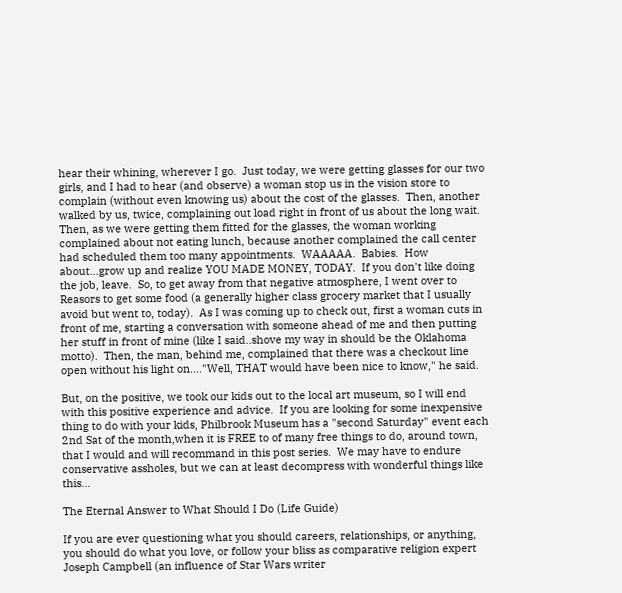hear their whining, wherever I go.  Just today, we were getting glasses for our two girls, and I had to hear (and observe) a woman stop us in the vision store to complain (without even knowing us) about the cost of the glasses.  Then, another walked by us, twice, complaining out load right in front of us about the long wait.  Then, as we were getting them fitted for the glasses, the woman working complained about not eating lunch, because another complained the call center had scheduled them too many appointments.  WAAAAA.  Babies.  How about...grow up and realize YOU MADE MONEY, TODAY.  If you don't like doing the job, leave.  So, to get away from that negative atmosphere, I went over to Reasors to get some food (a generally higher class grocery market that I usually avoid but went to, today).  As I was coming up to check out, first a woman cuts in front of me, starting a conversation with someone ahead of me and then putting her stuff in front of mine (like I said..shove my way in should be the Oklahoma motto).  Then, the man, behind me, complained that there was a checkout line open without his light on...."Well, THAT would have been nice to know," he said.

But, on the positive, we took our kids out to the local art museum, so I will end with this positive experience and advice.  If you are looking for some inexpensive thing to do with your kids, Philbrook Museum has a "second Saturday" event each 2nd Sat of the month,when it is FREE to of many free things to do, around town, that I would and will recommand in this post series.  We may have to endure conservative assholes, but we can at least decompress with wonderful things like this...

The Eternal Answer to What Should I Do (Life Guide)

If you are ever questioning what you should careers, relationships, or anything, you should do what you love, or follow your bliss as comparative religion expert Joseph Campbell (an influence of Star Wars writer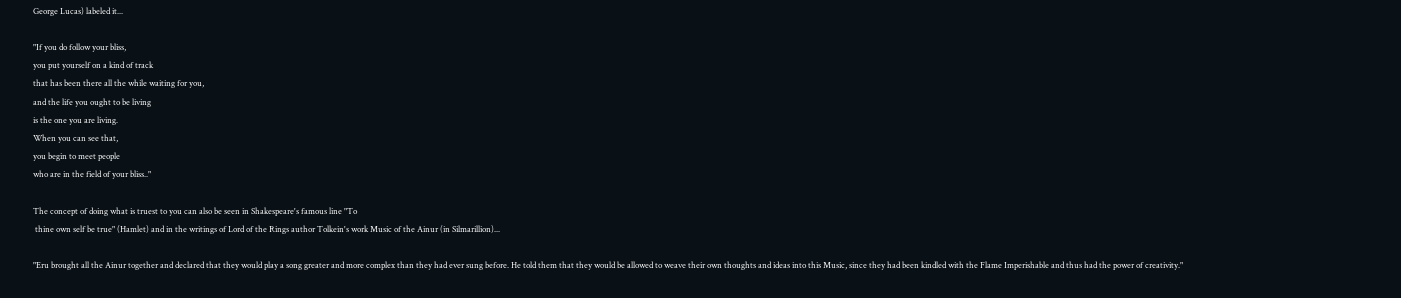George Lucas) labeled it...

"If you do follow your bliss,
you put yourself on a kind of track
that has been there all the while waiting for you,
and the life you ought to be living
is the one you are living.
When you can see that,
you begin to meet people
who are in the field of your bliss.."

The concept of doing what is truest to you can also be seen in Shakespeare's famous line "To
 thine own self be true" (Hamlet) and in the writings of Lord of the Rings author Tolkein's work Music of the Ainur (in Silmarillion)...

"Eru brought all the Ainur together and declared that they would play a song greater and more complex than they had ever sung before. He told them that they would be allowed to weave their own thoughts and ideas into this Music, since they had been kindled with the Flame Imperishable and thus had the power of creativity."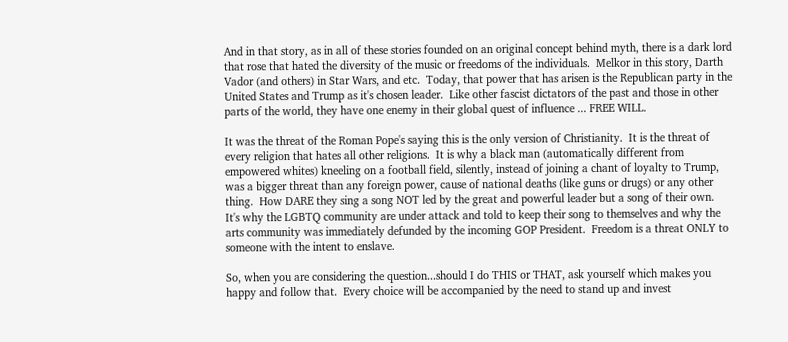And in that story, as in all of these stories founded on an original concept behind myth, there is a dark lord that rose that hated the diversity of the music or freedoms of the individuals.  Melkor in this story, Darth Vador (and others) in Star Wars, and etc.  Today, that power that has arisen is the Republican party in the United States and Trump as it's chosen leader.  Like other fascist dictators of the past and those in other parts of the world, they have one enemy in their global quest of influence ... FREE WILL.

It was the threat of the Roman Pope's saying this is the only version of Christianity.  It is the threat of every religion that hates all other religions.  It is why a black man (automatically different from empowered whites) kneeling on a football field, silently, instead of joining a chant of loyalty to Trump, was a bigger threat than any foreign power, cause of national deaths (like guns or drugs) or any other thing.  How DARE they sing a song NOT led by the great and powerful leader but a song of their own.  It's why the LGBTQ community are under attack and told to keep their song to themselves and why the arts community was immediately defunded by the incoming GOP President.  Freedom is a threat ONLY to someone with the intent to enslave.

So, when you are considering the question...should I do THIS or THAT, ask yourself which makes you happy and follow that.  Every choice will be accompanied by the need to stand up and invest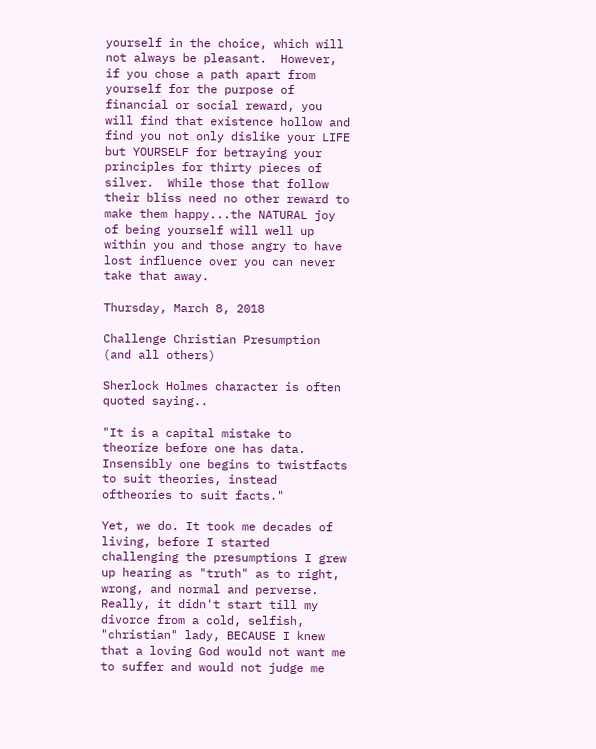yourself in the choice, which will not always be pleasant.  However, if you chose a path apart from yourself for the purpose of financial or social reward, you will find that existence hollow and find you not only dislike your LIFE but YOURSELF for betraying your principles for thirty pieces of silver.  While those that follow their bliss need no other reward to make them happy...the NATURAL joy of being yourself will well up within you and those angry to have lost influence over you can never take that away.

Thursday, March 8, 2018

Challenge Christian Presumption (and all others)

Sherlock Holmes character is often quoted saying..

"It is a capital mistake to theorize before one has data. Insensibly one begins to twistfacts to suit theories, instead oftheories to suit facts."

Yet, we do. It took me decades of living, before I started challenging the presumptions I grew up hearing as "truth" as to right, wrong, and normal and perverse.  Really, it didn't start till my divorce from a cold, selfish, "christian" lady, BECAUSE I knew that a loving God would not want me to suffer and would not judge me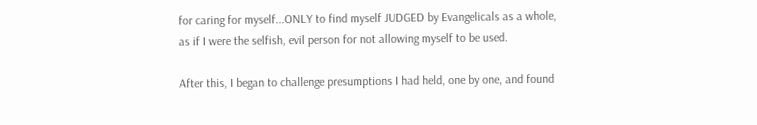for caring for myself...ONLY to find myself JUDGED by Evangelicals as a whole, as if I were the selfish, evil person for not allowing myself to be used.

After this, I began to challenge presumptions I had held, one by one, and found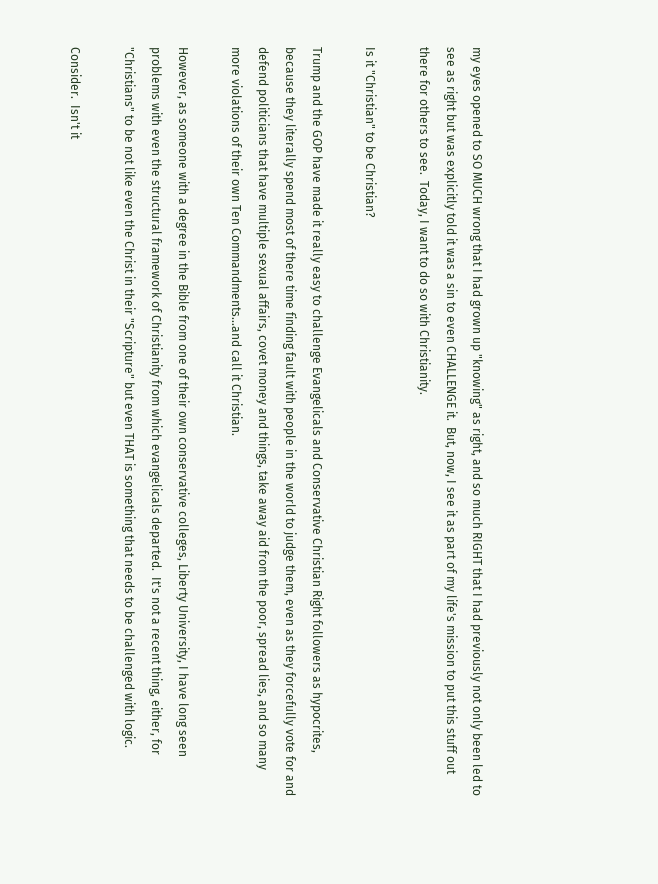my eyes opened to SO MUCH wrong that I had grown up "knowing" as right, and so much RIGHT that I had previously not only been led to see as right but was explicitly told it was a sin to even CHALLENGE it.  But, now, I see it as part of my life's mission to put this stuff out there for others to see.  Today, I want to do so with Christianity.

Is it "Christian" to be Christian?

Trump and the GOP have made it really easy to challenge Evangelicals and Conservative Christian Right followers as hypocrites, because they literally spend most of there time finding fault with people in the world to judge them, even as they forcefully vote for and defend politicians that have multiple sexual affairs, covet money and things, take away aid from the poor, spread lies, and so many more violations of their own Ten Commandments...and call it Christian.

However, as someone with a degree in the Bible from one of their own conservative colleges, Liberty University, I have long seen problems with even the structural framework of Christianity from which evangelicals departed.  It's not a recent thing, either, for "Christians" to be not like even the Christ in their "Scripture" but even THAT is something that needs to be challenged with logic.

Consider.  Isn't it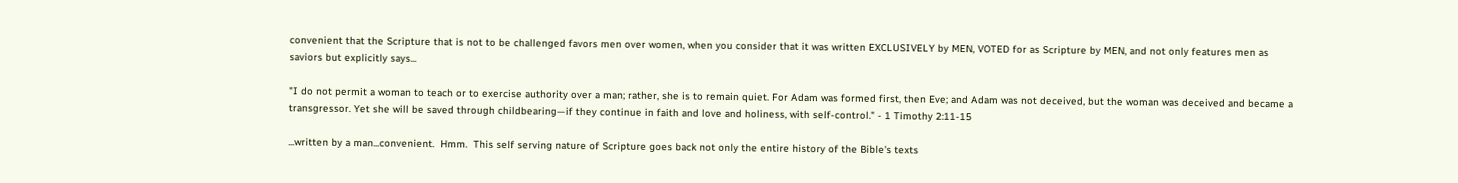convenient that the Scripture that is not to be challenged favors men over women, when you consider that it was written EXCLUSIVELY by MEN, VOTED for as Scripture by MEN, and not only features men as saviors but explicitly says...

"I do not permit a woman to teach or to exercise authority over a man; rather, she is to remain quiet. For Adam was formed first, then Eve; and Adam was not deceived, but the woman was deceived and became a transgressor. Yet she will be saved through childbearing—if they continue in faith and love and holiness, with self-control." - 1 Timothy 2:11-15

...written by a man...convenient.  Hmm.  This self serving nature of Scripture goes back not only the entire history of the Bible's texts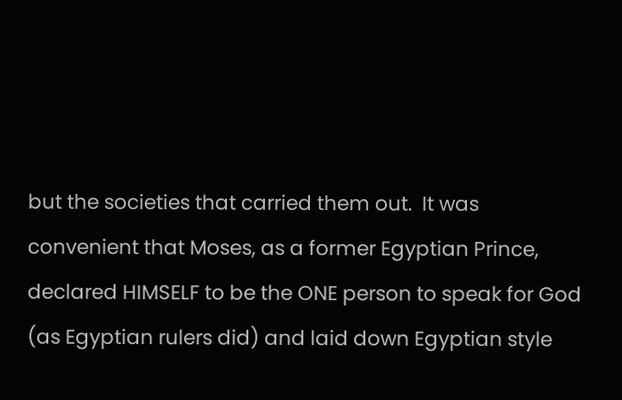but the societies that carried them out.  It was convenient that Moses, as a former Egyptian Prince, declared HIMSELF to be the ONE person to speak for God (as Egyptian rulers did) and laid down Egyptian style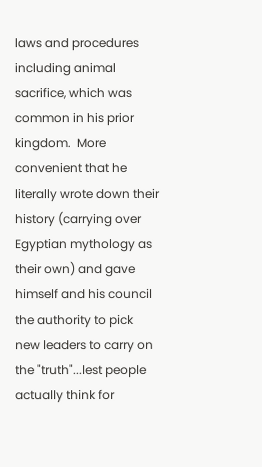laws and procedures including animal sacrifice, which was common in his prior kingdom.  More convenient that he literally wrote down their history (carrying over Egyptian mythology as their own) and gave himself and his council the authority to pick new leaders to carry on the "truth"...lest people actually think for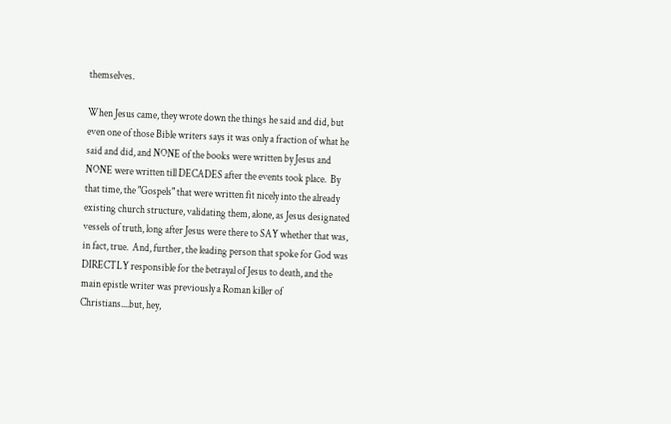themselves.

When Jesus came, they wrote down the things he said and did, but even one of those Bible writers says it was only a fraction of what he said and did, and NONE of the books were written by Jesus and NONE were written till DECADES after the events took place.  By that time, the "Gospels" that were written fit nicely into the already existing church structure, validating them, alone, as Jesus designated vessels of truth, long after Jesus were there to SAY whether that was, in fact, true.  And, further, the leading person that spoke for God was DIRECTLY responsible for the betrayal of Jesus to death, and the main epistle writer was previously a Roman killer of Christians....but, hey,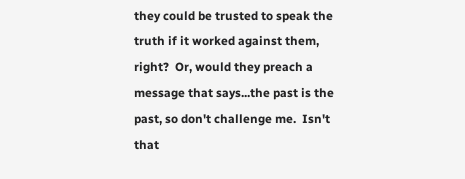they could be trusted to speak the truth if it worked against them, right?  Or, would they preach a message that says...the past is the past, so don't challenge me.  Isn't that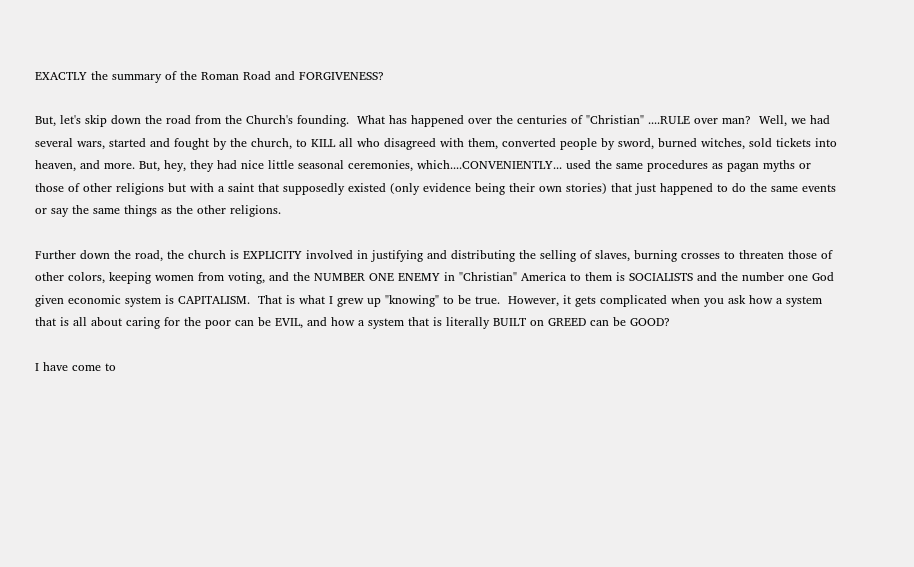EXACTLY the summary of the Roman Road and FORGIVENESS?

But, let's skip down the road from the Church's founding.  What has happened over the centuries of "Christian" ....RULE over man?  Well, we had several wars, started and fought by the church, to KILL all who disagreed with them, converted people by sword, burned witches, sold tickets into heaven, and more. But, hey, they had nice little seasonal ceremonies, which....CONVENIENTLY... used the same procedures as pagan myths or those of other religions but with a saint that supposedly existed (only evidence being their own stories) that just happened to do the same events or say the same things as the other religions.

Further down the road, the church is EXPLICITY involved in justifying and distributing the selling of slaves, burning crosses to threaten those of other colors, keeping women from voting, and the NUMBER ONE ENEMY in "Christian" America to them is SOCIALISTS and the number one God given economic system is CAPITALISM.  That is what I grew up "knowing" to be true.  However, it gets complicated when you ask how a system that is all about caring for the poor can be EVIL, and how a system that is literally BUILT on GREED can be GOOD?

I have come to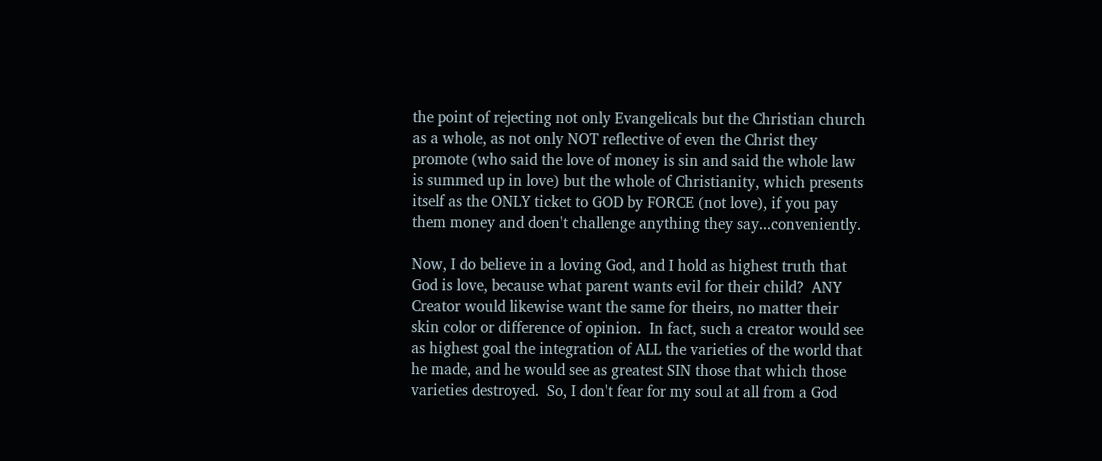the point of rejecting not only Evangelicals but the Christian church as a whole, as not only NOT reflective of even the Christ they promote (who said the love of money is sin and said the whole law is summed up in love) but the whole of Christianity, which presents itself as the ONLY ticket to GOD by FORCE (not love), if you pay them money and doen't challenge anything they say...conveniently.

Now, I do believe in a loving God, and I hold as highest truth that God is love, because what parent wants evil for their child?  ANY Creator would likewise want the same for theirs, no matter their skin color or difference of opinion.  In fact, such a creator would see as highest goal the integration of ALL the varieties of the world that he made, and he would see as greatest SIN those that which those varieties destroyed.  So, I don't fear for my soul at all from a God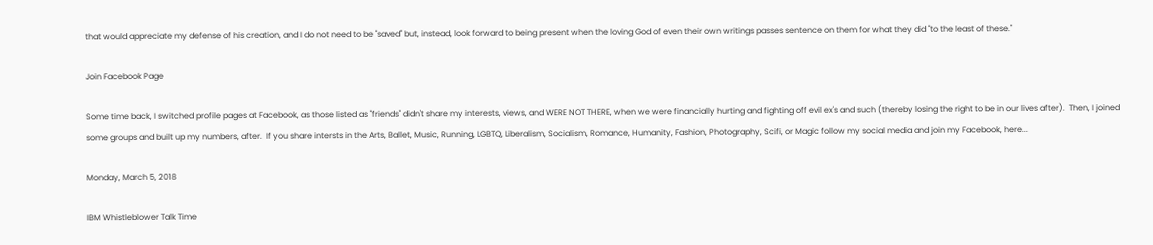that would appreciate my defense of his creation, and I do not need to be "saved" but, instead, look forward to being present when the loving God of even their own writings passes sentence on them for what they did "to the least of these."

Join Facebook Page

Some time back, I switched profile pages at Facebook, as those listed as "friends" didn't share my interests, views, and WERE NOT THERE, when we were financially hurting and fighting off evil ex's and such (thereby losing the right to be in our lives after).  Then, I joined some groups and built up my numbers, after.  If you share intersts in the Arts, Ballet, Music, Running, LGBTQ, Liberalism, Socialism, Romance, Humanity, Fashion, Photography, Scifi, or Magic follow my social media and join my Facebook, here...

Monday, March 5, 2018

IBM Whistleblower Talk Time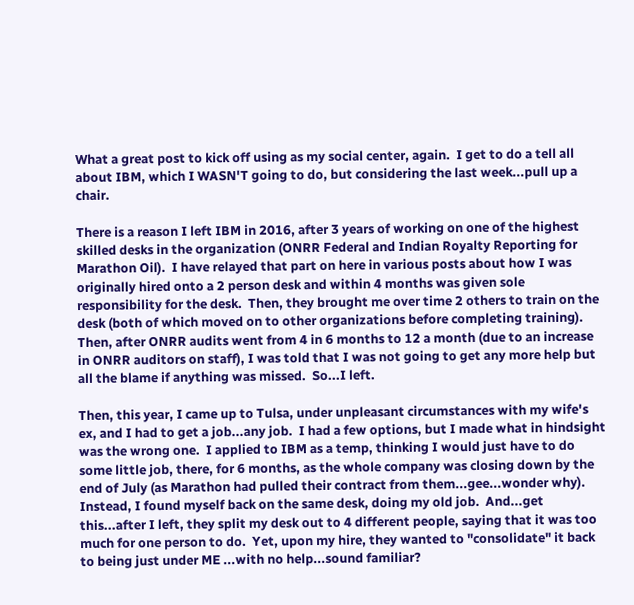What a great post to kick off using as my social center, again.  I get to do a tell all about IBM, which I WASN'T going to do, but considering the last week...pull up a chair.

There is a reason I left IBM in 2016, after 3 years of working on one of the highest skilled desks in the organization (ONRR Federal and Indian Royalty Reporting for Marathon Oil).  I have relayed that part on here in various posts about how I was originally hired onto a 2 person desk and within 4 months was given sole responsibility for the desk.  Then, they brought me over time 2 others to train on the desk (both of which moved on to other organizations before completing training).  Then, after ONRR audits went from 4 in 6 months to 12 a month (due to an increase in ONRR auditors on staff), I was told that I was not going to get any more help but all the blame if anything was missed.  So...I left.

Then, this year, I came up to Tulsa, under unpleasant circumstances with my wife's ex, and I had to get a job...any job.  I had a few options, but I made what in hindsight was the wrong one.  I applied to IBM as a temp, thinking I would just have to do some little job, there, for 6 months, as the whole company was closing down by the end of July (as Marathon had pulled their contract from them...gee...wonder why).  Instead, I found myself back on the same desk, doing my old job.  And...get this...after I left, they split my desk out to 4 different people, saying that it was too much for one person to do.  Yet, upon my hire, they wanted to "consolidate" it back to being just under ME ...with no help...sound familiar?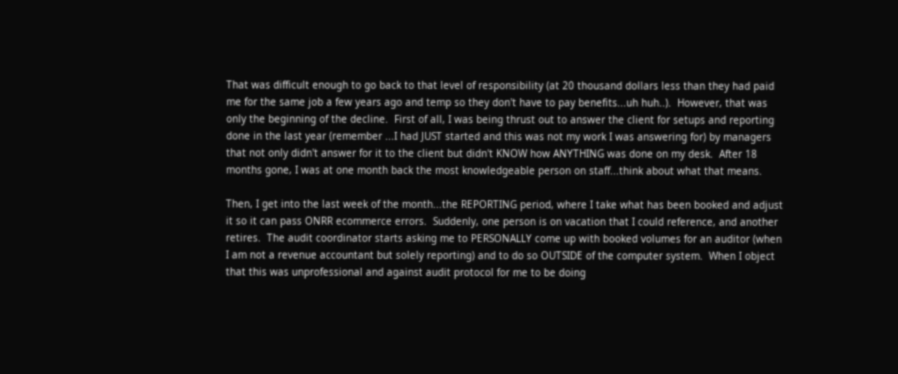That was difficult enough to go back to that level of responsibility (at 20 thousand dollars less than they had paid  me for the same job a few years ago and temp so they don't have to pay benefits...uh huh..).  However, that was only the beginning of the decline.  First of all, I was being thrust out to answer the client for setups and reporting done in the last year (remember ...I had JUST started and this was not my work I was answering for) by managers that not only didn't answer for it to the client but didn't KNOW how ANYTHING was done on my desk.  After 18 months gone, I was at one month back the most knowledgeable person on staff...think about what that means.

Then, I get into the last week of the month...the REPORTING period, where I take what has been booked and adjust it so it can pass ONRR ecommerce errors.  Suddenly, one person is on vacation that I could reference, and another retires.  The audit coordinator starts asking me to PERSONALLY come up with booked volumes for an auditor (when I am not a revenue accountant but solely reporting) and to do so OUTSIDE of the computer system.  When I object that this was unprofessional and against audit protocol for me to be doing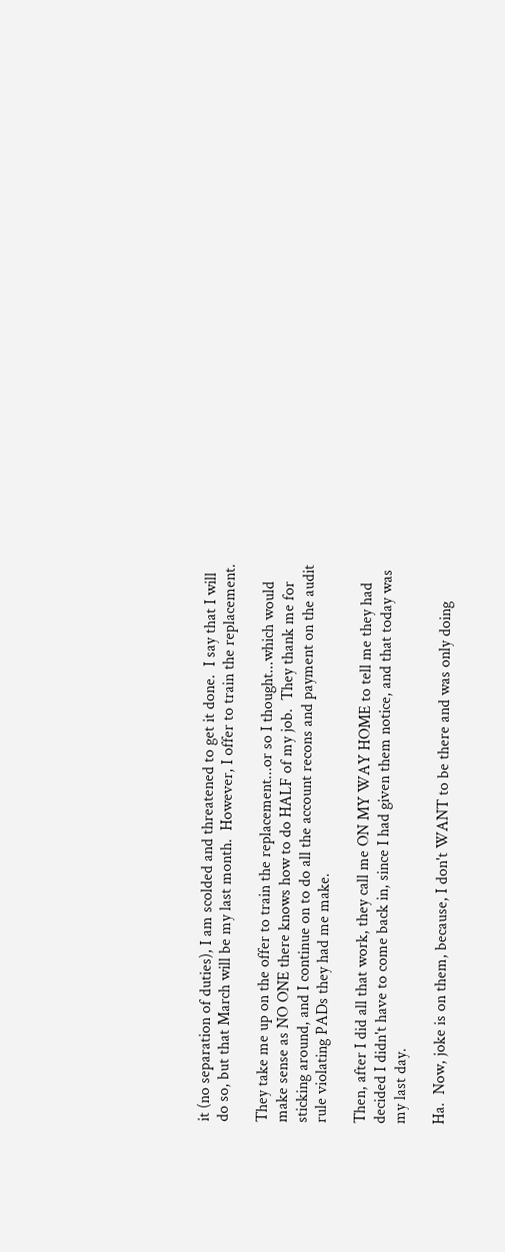it (no separation of duties), I am scolded and threatened to get it done.  I say that I will do so, but that March will be my last month.  However, I offer to train the replacement.

They take me up on the offer to train the replacement...or so I thought...which would make sense as NO ONE there knows how to do HALF of my job.  They thank me for sticking around, and I continue on to do all the account recons and payment on the audit rule violating PADs they had me make.

Then, after I did all that work, they call me ON MY WAY HOME to tell me they had decided I didn't have to come back in, since I had given them notice, and that today was my last day.

Ha.  Now, joke is on them, because, I don't WANT to be there and was only doing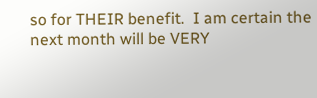so for THEIR benefit.  I am certain the next month will be VERY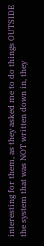interesting for them, as they asked me to do things OUTSIDE the system that was NOT written down in, they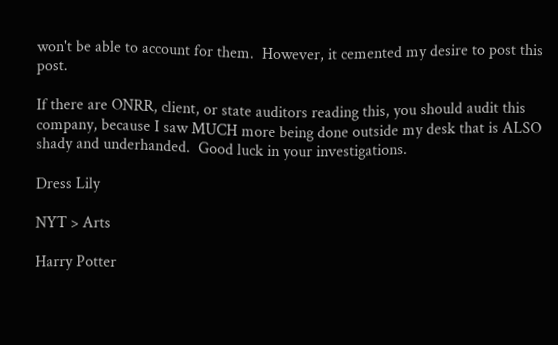won't be able to account for them.  However, it cemented my desire to post this post.

If there are ONRR, client, or state auditors reading this, you should audit this company, because I saw MUCH more being done outside my desk that is ALSO shady and underhanded.  Good luck in your investigations.

Dress Lily

NYT > Arts

Harry Potter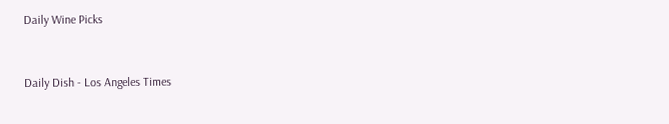Daily Wine Picks


Daily Dish - Los Angeles Times